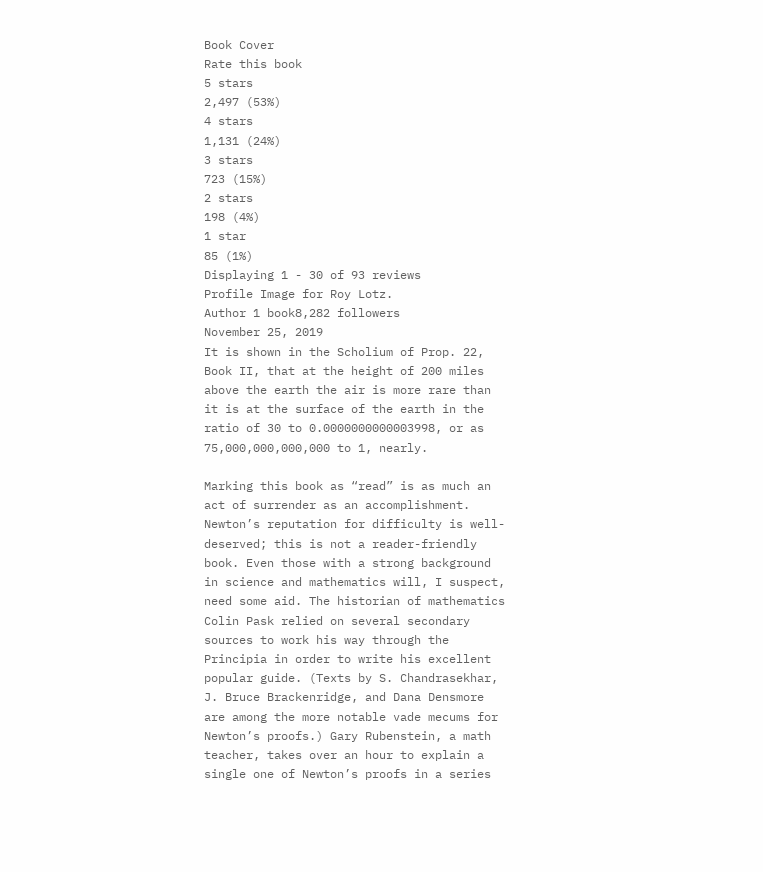Book Cover
Rate this book
5 stars
2,497 (53%)
4 stars
1,131 (24%)
3 stars
723 (15%)
2 stars
198 (4%)
1 star
85 (1%)
Displaying 1 - 30 of 93 reviews
Profile Image for Roy Lotz.
Author 1 book8,282 followers
November 25, 2019
It is shown in the Scholium of Prop. 22, Book II, that at the height of 200 miles above the earth the air is more rare than it is at the surface of the earth in the ratio of 30 to 0.0000000000003998, or as 75,000,000,000,000 to 1, nearly.

Marking this book as “read” is as much an act of surrender as an accomplishment. Newton’s reputation for difficulty is well-deserved; this is not a reader-friendly book. Even those with a strong background in science and mathematics will, I suspect, need some aid. The historian of mathematics Colin Pask relied on several secondary sources to work his way through the Principia in order to write his excellent popular guide. (Texts by S. Chandrasekhar, J. Bruce Brackenridge, and Dana Densmore are among the more notable vade mecums for Newton’s proofs.) Gary Rubenstein, a math teacher, takes over an hour to explain a single one of Newton’s proofs in a series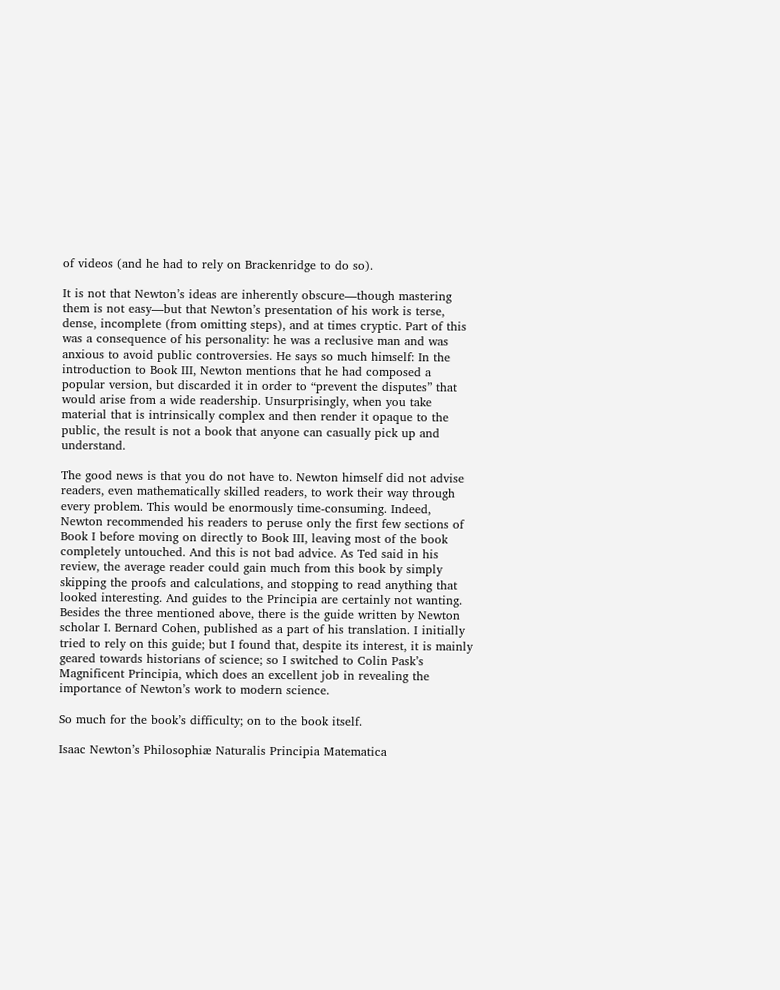of videos (and he had to rely on Brackenridge to do so).

It is not that Newton’s ideas are inherently obscure—though mastering them is not easy—but that Newton’s presentation of his work is terse, dense, incomplete (from omitting steps), and at times cryptic. Part of this was a consequence of his personality: he was a reclusive man and was anxious to avoid public controversies. He says so much himself: In the introduction to Book III, Newton mentions that he had composed a popular version, but discarded it in order to “prevent the disputes” that would arise from a wide readership. Unsurprisingly, when you take material that is intrinsically complex and then render it opaque to the public, the result is not a book that anyone can casually pick up and understand.

The good news is that you do not have to. Newton himself did not advise readers, even mathematically skilled readers, to work their way through every problem. This would be enormously time-consuming. Indeed, Newton recommended his readers to peruse only the first few sections of Book I before moving on directly to Book III, leaving most of the book completely untouched. And this is not bad advice. As Ted said in his review, the average reader could gain much from this book by simply skipping the proofs and calculations, and stopping to read anything that looked interesting. And guides to the Principia are certainly not wanting. Besides the three mentioned above, there is the guide written by Newton scholar I. Bernard Cohen, published as a part of his translation. I initially tried to rely on this guide; but I found that, despite its interest, it is mainly geared towards historians of science; so I switched to Colin Pask’s Magnificent Principia, which does an excellent job in revealing the importance of Newton’s work to modern science.

So much for the book’s difficulty; on to the book itself.

Isaac Newton’s Philosophiæ Naturalis Principia Matematica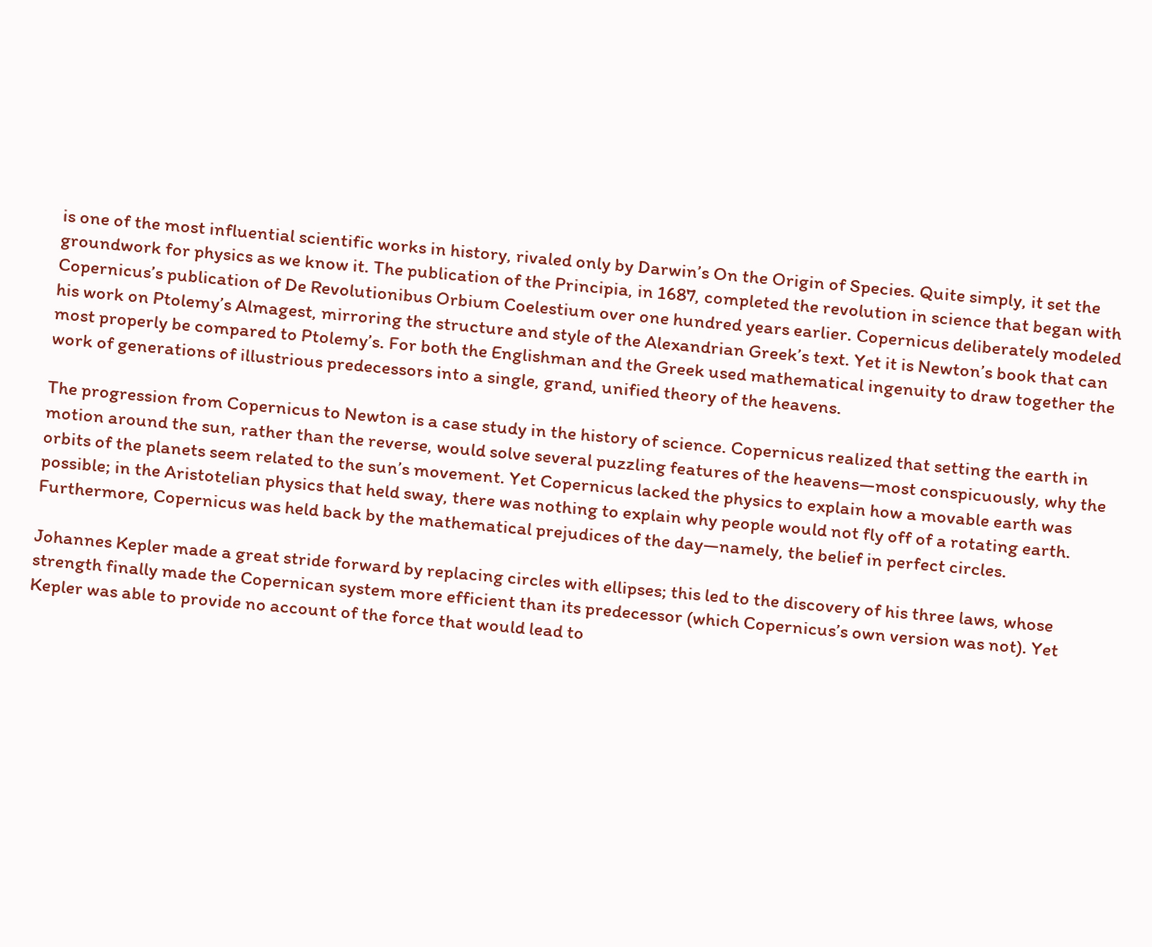is one of the most influential scientific works in history, rivaled only by Darwin’s On the Origin of Species. Quite simply, it set the groundwork for physics as we know it. The publication of the Principia, in 1687, completed the revolution in science that began with Copernicus’s publication of De Revolutionibus Orbium Coelestium over one hundred years earlier. Copernicus deliberately modeled his work on Ptolemy’s Almagest, mirroring the structure and style of the Alexandrian Greek’s text. Yet it is Newton’s book that can most properly be compared to Ptolemy’s. For both the Englishman and the Greek used mathematical ingenuity to draw together the work of generations of illustrious predecessors into a single, grand, unified theory of the heavens.

The progression from Copernicus to Newton is a case study in the history of science. Copernicus realized that setting the earth in motion around the sun, rather than the reverse, would solve several puzzling features of the heavens—most conspicuously, why the orbits of the planets seem related to the sun’s movement. Yet Copernicus lacked the physics to explain how a movable earth was possible; in the Aristotelian physics that held sway, there was nothing to explain why people would not fly off of a rotating earth. Furthermore, Copernicus was held back by the mathematical prejudices of the day—namely, the belief in perfect circles.

Johannes Kepler made a great stride forward by replacing circles with ellipses; this led to the discovery of his three laws, whose strength finally made the Copernican system more efficient than its predecessor (which Copernicus’s own version was not). Yet Kepler was able to provide no account of the force that would lead to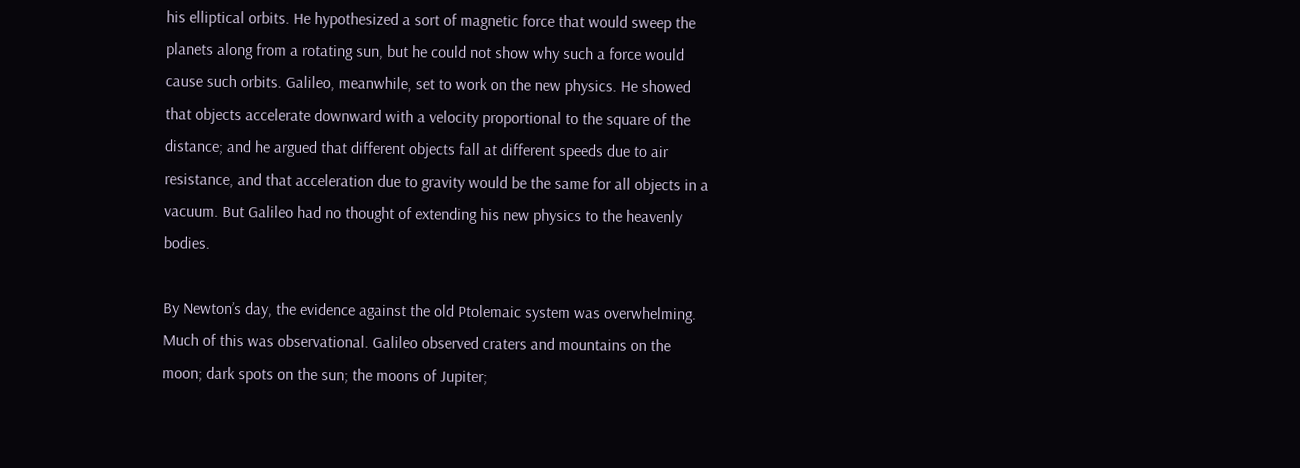his elliptical orbits. He hypothesized a sort of magnetic force that would sweep the planets along from a rotating sun, but he could not show why such a force would cause such orbits. Galileo, meanwhile, set to work on the new physics. He showed that objects accelerate downward with a velocity proportional to the square of the distance; and he argued that different objects fall at different speeds due to air resistance, and that acceleration due to gravity would be the same for all objects in a vacuum. But Galileo had no thought of extending his new physics to the heavenly bodies.

By Newton’s day, the evidence against the old Ptolemaic system was overwhelming. Much of this was observational. Galileo observed craters and mountains on the moon; dark spots on the sun; the moons of Jupiter;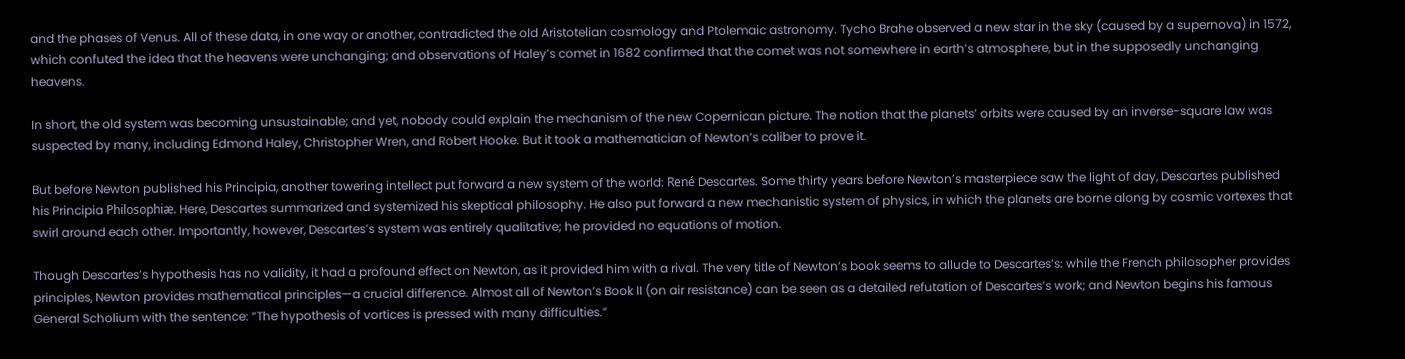and the phases of Venus. All of these data, in one way or another, contradicted the old Aristotelian cosmology and Ptolemaic astronomy. Tycho Brahe observed a new star in the sky (caused by a supernova) in 1572, which confuted the idea that the heavens were unchanging; and observations of Haley’s comet in 1682 confirmed that the comet was not somewhere in earth’s atmosphere, but in the supposedly unchanging heavens.

In short, the old system was becoming unsustainable; and yet, nobody could explain the mechanism of the new Copernican picture. The notion that the planets’ orbits were caused by an inverse-square law was suspected by many, including Edmond Haley, Christopher Wren, and Robert Hooke. But it took a mathematician of Newton’s caliber to prove it.

But before Newton published his Principia, another towering intellect put forward a new system of the world: René Descartes. Some thirty years before Newton’s masterpiece saw the light of day, Descartes published his Principia Philosophiæ. Here, Descartes summarized and systemized his skeptical philosophy. He also put forward a new mechanistic system of physics, in which the planets are borne along by cosmic vortexes that swirl around each other. Importantly, however, Descartes’s system was entirely qualitative; he provided no equations of motion.

Though Descartes’s hypothesis has no validity, it had a profound effect on Newton, as it provided him with a rival. The very title of Newton’s book seems to allude to Descartes’s: while the French philosopher provides principles, Newton provides mathematical principles—a crucial difference. Almost all of Newton’s Book II (on air resistance) can be seen as a detailed refutation of Descartes’s work; and Newton begins his famous General Scholium with the sentence: “The hypothesis of vortices is pressed with many difficulties.”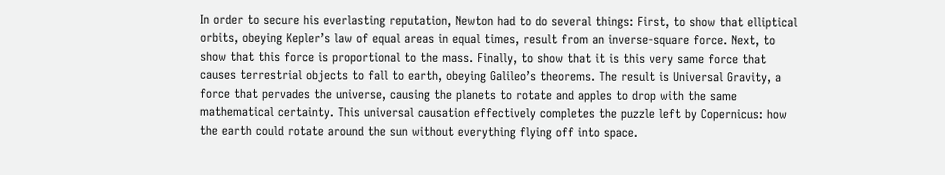In order to secure his everlasting reputation, Newton had to do several things: First, to show that elliptical orbits, obeying Kepler’s law of equal areas in equal times, result from an inverse-square force. Next, to show that this force is proportional to the mass. Finally, to show that it is this very same force that causes terrestrial objects to fall to earth, obeying Galileo’s theorems. The result is Universal Gravity, a force that pervades the universe, causing the planets to rotate and apples to drop with the same mathematical certainty. This universal causation effectively completes the puzzle left by Copernicus: how the earth could rotate around the sun without everything flying off into space.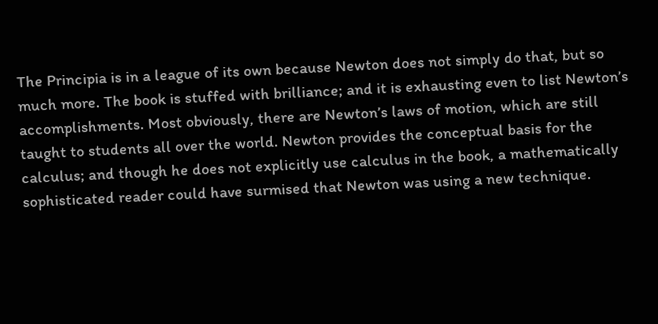The Principia is in a league of its own because Newton does not simply do that, but so much more. The book is stuffed with brilliance; and it is exhausting even to list Newton’s accomplishments. Most obviously, there are Newton’s laws of motion, which are still taught to students all over the world. Newton provides the conceptual basis for the calculus; and though he does not explicitly use calculus in the book, a mathematically sophisticated reader could have surmised that Newton was using a new technique.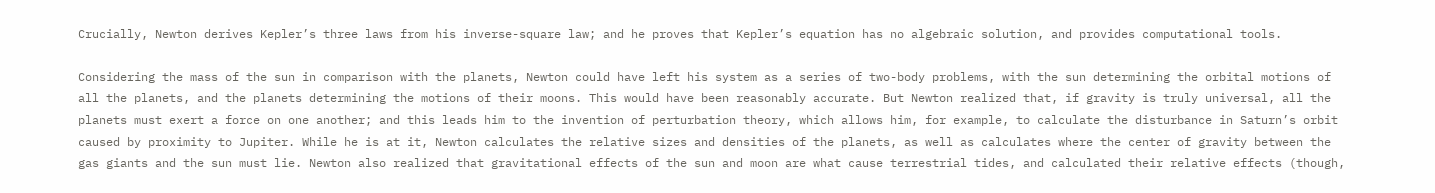Crucially, Newton derives Kepler’s three laws from his inverse-square law; and he proves that Kepler’s equation has no algebraic solution, and provides computational tools.

Considering the mass of the sun in comparison with the planets, Newton could have left his system as a series of two-body problems, with the sun determining the orbital motions of all the planets, and the planets determining the motions of their moons. This would have been reasonably accurate. But Newton realized that, if gravity is truly universal, all the planets must exert a force on one another; and this leads him to the invention of perturbation theory, which allows him, for example, to calculate the disturbance in Saturn’s orbit caused by proximity to Jupiter. While he is at it, Newton calculates the relative sizes and densities of the planets, as well as calculates where the center of gravity between the gas giants and the sun must lie. Newton also realized that gravitational effects of the sun and moon are what cause terrestrial tides, and calculated their relative effects (though,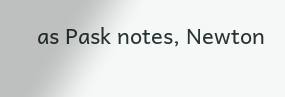as Pask notes, Newton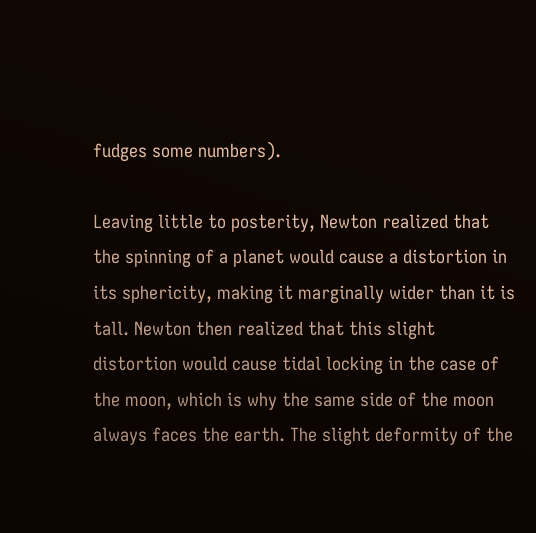fudges some numbers).

Leaving little to posterity, Newton realized that the spinning of a planet would cause a distortion in its sphericity, making it marginally wider than it is tall. Newton then realized that this slight distortion would cause tidal locking in the case of the moon, which is why the same side of the moon always faces the earth. The slight deformity of the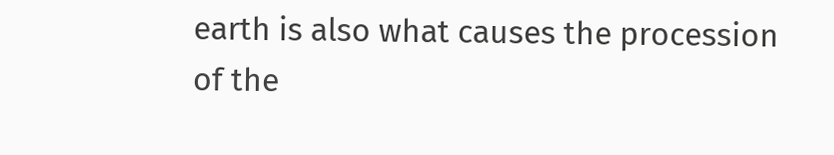earth is also what causes the procession of the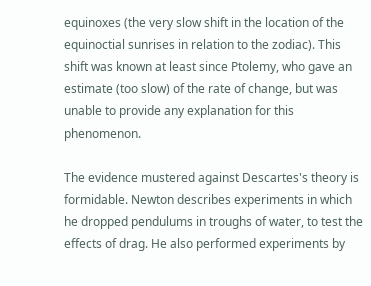equinoxes (the very slow shift in the location of the equinoctial sunrises in relation to the zodiac). This shift was known at least since Ptolemy, who gave an estimate (too slow) of the rate of change, but was unable to provide any explanation for this phenomenon.

The evidence mustered against Descartes's theory is formidable. Newton describes experiments in which he dropped pendulums in troughs of water, to test the effects of drag. He also performed experiments by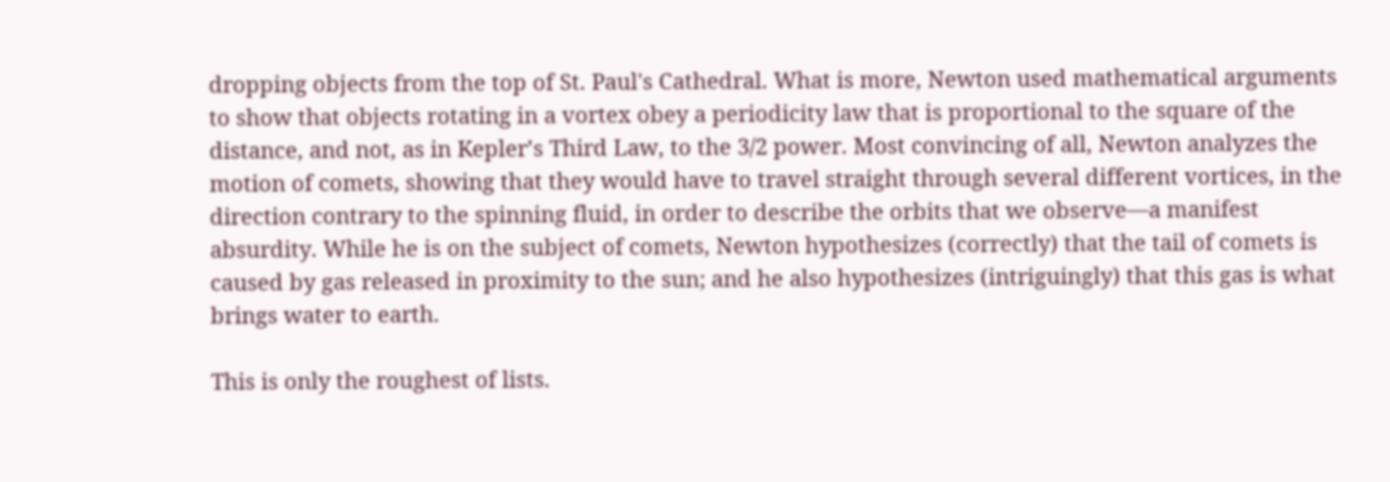dropping objects from the top of St. Paul's Cathedral. What is more, Newton used mathematical arguments to show that objects rotating in a vortex obey a periodicity law that is proportional to the square of the distance, and not, as in Kepler’s Third Law, to the 3/2 power. Most convincing of all, Newton analyzes the motion of comets, showing that they would have to travel straight through several different vortices, in the direction contrary to the spinning fluid, in order to describe the orbits that we observe—a manifest absurdity. While he is on the subject of comets, Newton hypothesizes (correctly) that the tail of comets is caused by gas released in proximity to the sun; and he also hypothesizes (intriguingly) that this gas is what brings water to earth.

This is only the roughest of lists.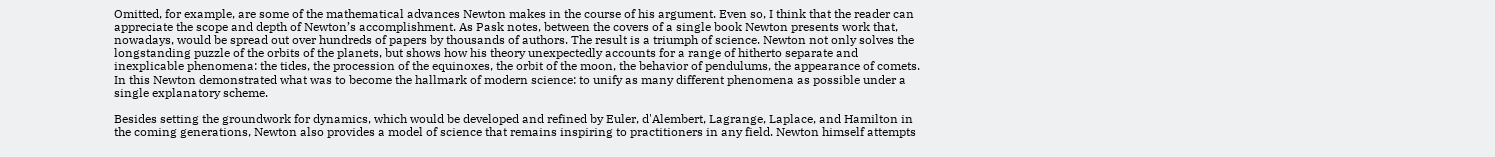Omitted, for example, are some of the mathematical advances Newton makes in the course of his argument. Even so, I think that the reader can appreciate the scope and depth of Newton’s accomplishment. As Pask notes, between the covers of a single book Newton presents work that, nowadays, would be spread out over hundreds of papers by thousands of authors. The result is a triumph of science. Newton not only solves the longstanding puzzle of the orbits of the planets, but shows how his theory unexpectedly accounts for a range of hitherto separate and inexplicable phenomena: the tides, the procession of the equinoxes, the orbit of the moon, the behavior of pendulums, the appearance of comets. In this Newton demonstrated what was to become the hallmark of modern science: to unify as many different phenomena as possible under a single explanatory scheme.

Besides setting the groundwork for dynamics, which would be developed and refined by Euler, d'Alembert, Lagrange, Laplace, and Hamilton in the coming generations, Newton also provides a model of science that remains inspiring to practitioners in any field. Newton himself attempts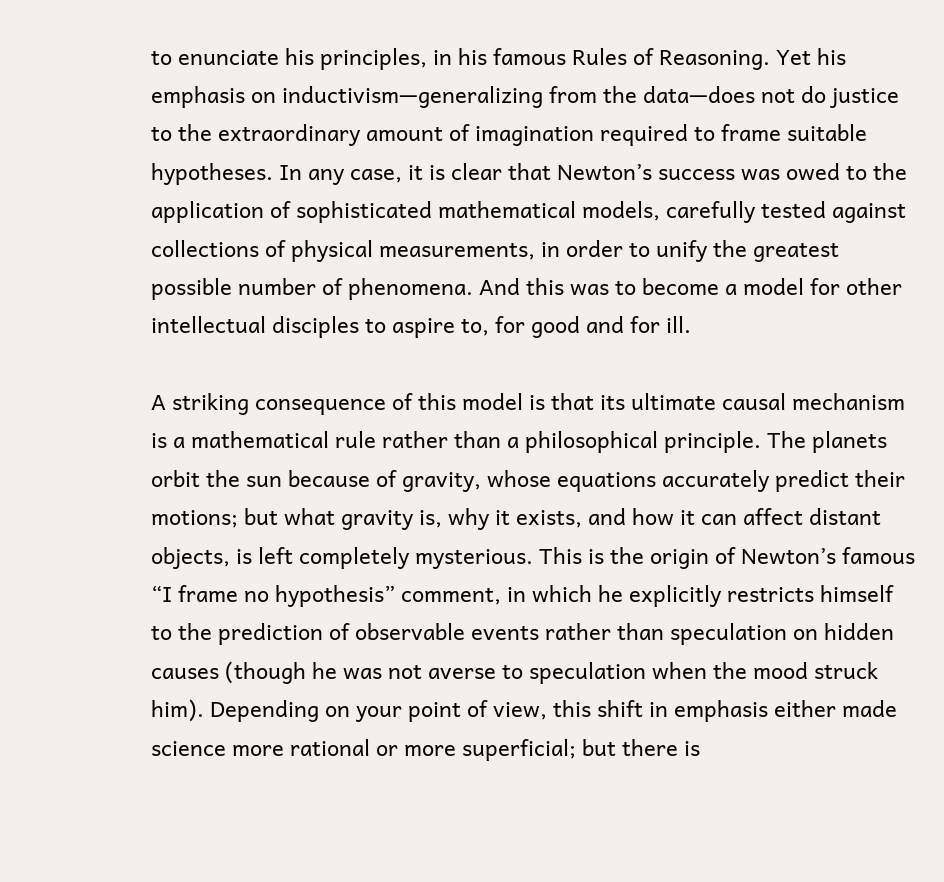to enunciate his principles, in his famous Rules of Reasoning. Yet his emphasis on inductivism—generalizing from the data—does not do justice to the extraordinary amount of imagination required to frame suitable hypotheses. In any case, it is clear that Newton’s success was owed to the application of sophisticated mathematical models, carefully tested against collections of physical measurements, in order to unify the greatest possible number of phenomena. And this was to become a model for other intellectual disciples to aspire to, for good and for ill.

A striking consequence of this model is that its ultimate causal mechanism is a mathematical rule rather than a philosophical principle. The planets orbit the sun because of gravity, whose equations accurately predict their motions; but what gravity is, why it exists, and how it can affect distant objects, is left completely mysterious. This is the origin of Newton’s famous “I frame no hypothesis” comment, in which he explicitly restricts himself to the prediction of observable events rather than speculation on hidden causes (though he was not averse to speculation when the mood struck him). Depending on your point of view, this shift in emphasis either made science more rational or more superficial; but there is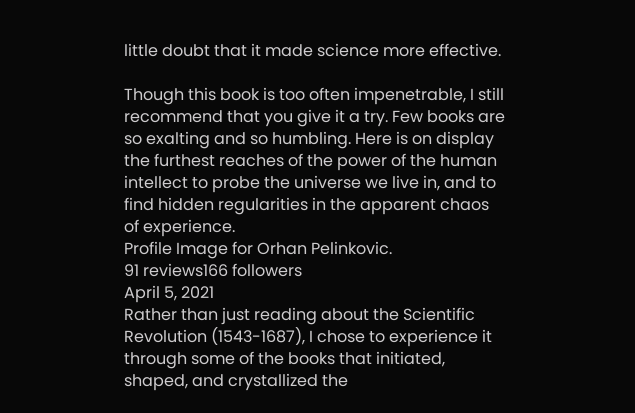little doubt that it made science more effective.

Though this book is too often impenetrable, I still recommend that you give it a try. Few books are so exalting and so humbling. Here is on display the furthest reaches of the power of the human intellect to probe the universe we live in, and to find hidden regularities in the apparent chaos of experience.
Profile Image for Orhan Pelinkovic.
91 reviews166 followers
April 5, 2021
Rather than just reading about the Scientific Revolution (1543-1687), I chose to experience it through some of the books that initiated, shaped, and crystallized the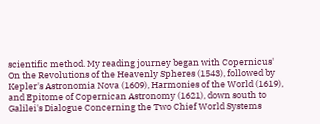scientific method. My reading journey began with Copernicus' On the Revolutions of the Heavenly Spheres (1543), followed by Kepler's Astronomia Nova (1609), Harmonies of the World (1619), and Epitome of Copernican Astronomy (1621), down south to Galilei's Dialogue Concerning the Two Chief World Systems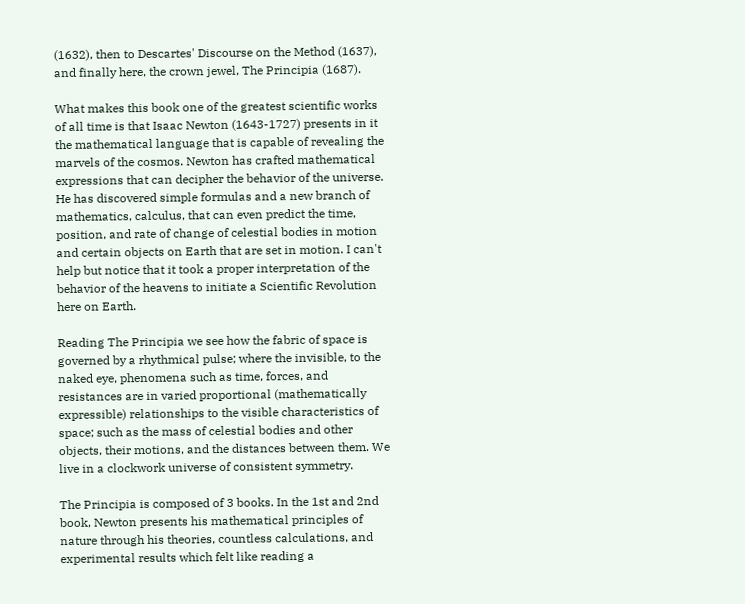(1632), then to Descartes' Discourse on the Method (1637), and finally here, the crown jewel, The Principia (1687).

What makes this book one of the greatest scientific works of all time is that Isaac Newton (1643-1727) presents in it the mathematical language that is capable of revealing the marvels of the cosmos. Newton has crafted mathematical expressions that can decipher the behavior of the universe. He has discovered simple formulas and a new branch of mathematics, calculus, that can even predict the time, position, and rate of change of celestial bodies in motion and certain objects on Earth that are set in motion. I can't help but notice that it took a proper interpretation of the behavior of the heavens to initiate a Scientific Revolution here on Earth.

Reading The Principia we see how the fabric of space is governed by a rhythmical pulse; where the invisible, to the naked eye, phenomena such as time, forces, and resistances are in varied proportional (mathematically expressible) relationships to the visible characteristics of space; such as the mass of celestial bodies and other objects, their motions, and the distances between them. We live in a clockwork universe of consistent symmetry.

The Principia is composed of 3 books. In the 1st and 2nd book, Newton presents his mathematical principles of nature through his theories, countless calculations, and experimental results which felt like reading a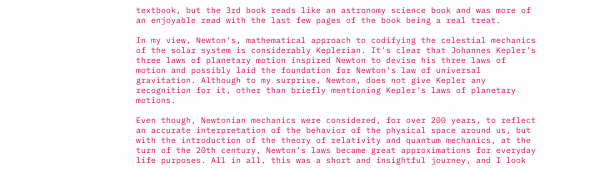textbook, but the 3rd book reads like an astronomy science book and was more of an enjoyable read with the last few pages of the book being a real treat.

In my view, Newton's, mathematical approach to codifying the celestial mechanics of the solar system is considerably Keplerian. It's clear that Johannes Kepler's three laws of planetary motion inspired Newton to devise his three laws of motion and possibly laid the foundation for Newton's law of universal gravitation. Although to my surprise, Newton, does not give Kepler any recognition for it, other than briefly mentioning Kepler's laws of planetary motions.

Even though, Newtonian mechanics were considered, for over 200 years, to reflect an accurate interpretation of the behavior of the physical space around us, but with the introduction of the theory of relativity and quantum mechanics, at the turn of the 20th century, Newton's laws became great approximations for everyday life purposes. All in all, this was a short and insightful journey, and I look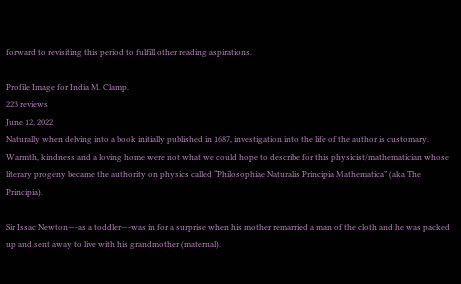forward to revisiting this period to fulfill other reading aspirations.

Profile Image for India M. Clamp.
223 reviews
June 12, 2022
Naturally when delving into a book initially published in 1687, investigation into the life of the author is customary. Warmth, kindness and a loving home were not what we could hope to describe for this physicist/mathematician whose literary progeny became the authority on physics called “Philosophiae Naturalis Principia Mathematica” (aka The Principia).

Sir Issac Newton—-as a toddler—-was in for a surprise when his mother remarried a man of the cloth and he was packed up and sent away to live with his grandmother (maternal).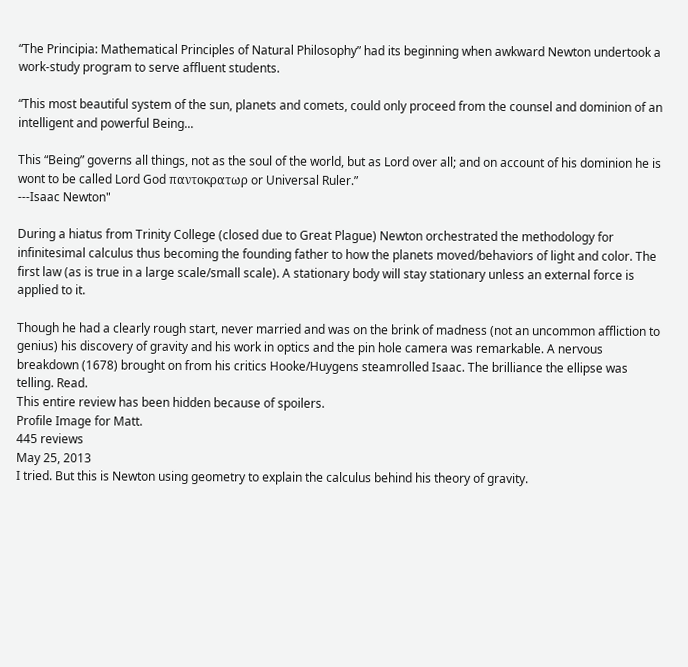“The Principia: Mathematical Principles of Natural Philosophy” had its beginning when awkward Newton undertook a work-study program to serve affluent students.

“This most beautiful system of the sun, planets and comets, could only proceed from the counsel and dominion of an intelligent and powerful Being...

This “Being” governs all things, not as the soul of the world, but as Lord over all; and on account of his dominion he is wont to be called Lord God παντοκρατωρ or Universal Ruler.”
---Isaac Newton"

During a hiatus from Trinity College (closed due to Great Plague) Newton orchestrated the methodology for infinitesimal calculus thus becoming the founding father to how the planets moved/behaviors of light and color. The first law (as is true in a large scale/small scale). A stationary body will stay stationary unless an external force is applied to it.

Though he had a clearly rough start, never married and was on the brink of madness (not an uncommon affliction to genius) his discovery of gravity and his work in optics and the pin hole camera was remarkable. A nervous breakdown (1678) brought on from his critics Hooke/Huygens steamrolled Isaac. The brilliance the ellipse was telling. Read.
This entire review has been hidden because of spoilers.
Profile Image for Matt.
445 reviews
May 25, 2013
I tried. But this is Newton using geometry to explain the calculus behind his theory of gravity.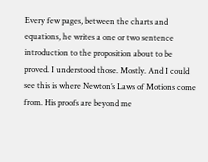Every few pages, between the charts and equations, he writes a one or two sentence introduction to the proposition about to be proved. I understood those. Mostly. And I could see this is where Newton’s Laws of Motions come from. His proofs are beyond me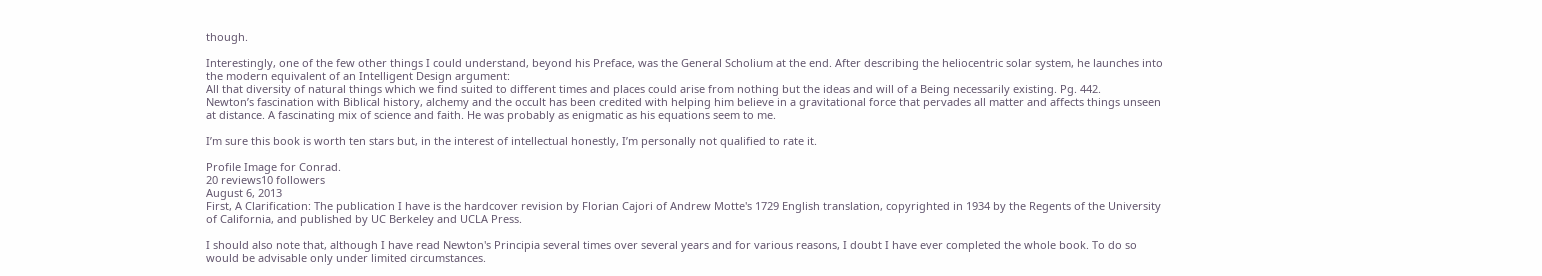though.

Interestingly, one of the few other things I could understand, beyond his Preface, was the General Scholium at the end. After describing the heliocentric solar system, he launches into the modern equivalent of an Intelligent Design argument:
All that diversity of natural things which we find suited to different times and places could arise from nothing but the ideas and will of a Being necessarily existing. Pg. 442.
Newton’s fascination with Biblical history, alchemy and the occult has been credited with helping him believe in a gravitational force that pervades all matter and affects things unseen at distance. A fascinating mix of science and faith. He was probably as enigmatic as his equations seem to me.

I’m sure this book is worth ten stars but, in the interest of intellectual honestly, I’m personally not qualified to rate it.

Profile Image for Conrad.
20 reviews10 followers
August 6, 2013
First, A Clarification: The publication I have is the hardcover revision by Florian Cajori of Andrew Motte's 1729 English translation, copyrighted in 1934 by the Regents of the University of California, and published by UC Berkeley and UCLA Press.

I should also note that, although I have read Newton's Principia several times over several years and for various reasons, I doubt I have ever completed the whole book. To do so would be advisable only under limited circumstances.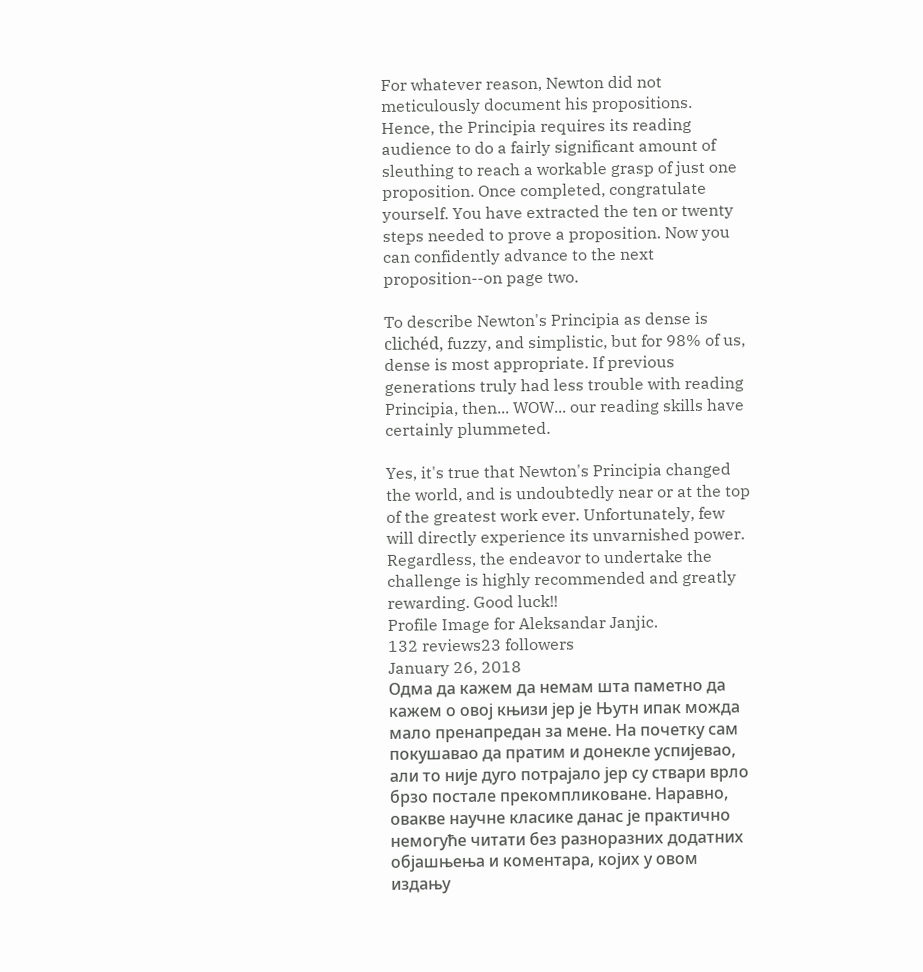For whatever reason, Newton did not meticulously document his propositions. Hence, the Principia requires its reading audience to do a fairly significant amount of sleuthing to reach a workable grasp of just one proposition. Once completed, congratulate yourself. You have extracted the ten or twenty steps needed to prove a proposition. Now you can confidently advance to the next proposition--on page two.

To describe Newton's Principia as dense is clichéd, fuzzy, and simplistic, but for 98% of us, dense is most appropriate. If previous generations truly had less trouble with reading Principia, then... WOW... our reading skills have certainly plummeted.

Yes, it's true that Newton's Principia changed the world, and is undoubtedly near or at the top of the greatest work ever. Unfortunately, few will directly experience its unvarnished power. Regardless, the endeavor to undertake the challenge is highly recommended and greatly rewarding. Good luck!!
Profile Image for Aleksandar Janjic.
132 reviews23 followers
January 26, 2018
Одма да кажем да немам шта паметно да кажем о овој књизи јер је Њутн ипак можда мало пренапредан за мене. На почетку сам покушавао да пратим и донекле успијевао, али то није дуго потрајало јер су ствари врло брзо постале прекомпликоване. Наравно, овакве научне класике данас је практично немогуће читати без разноразних додатних објашњења и коментара, којих у овом издању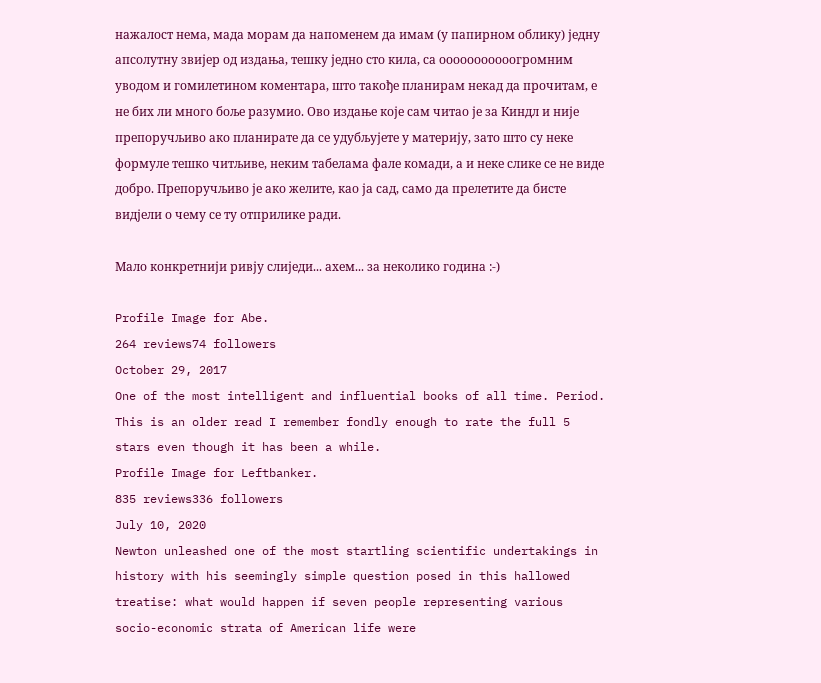нажалост нема, мада морам да напоменем да имам (у папирном облику) једну апсолутну звијер од издања, тешку једно сто кила, са ооооооооооогромним уводом и гомилетином коментара, што такође планирам некад да прочитам, е не бих ли много боље разумио. Ово издање које сам читао је за Киндл и није препоручљиво ако планирате да се удубљујете у материју, зато што су неке формуле тешко читљиве, неким табелама фале комади, а и неке слике се не виде добро. Препоручљиво је ако желите, као ја сад, само да прелетите да бисте видјели о чему се ту отприлике ради.

Мало конкретнији ривју слиједи... ахем... за неколико година :-)

Profile Image for Abe.
264 reviews74 followers
October 29, 2017
One of the most intelligent and influential books of all time. Period. This is an older read I remember fondly enough to rate the full 5 stars even though it has been a while.
Profile Image for Leftbanker.
835 reviews336 followers
July 10, 2020
Newton unleashed one of the most startling scientific undertakings in history with his seemingly simple question posed in this hallowed treatise: what would happen if seven people representing various socio-economic strata of American life were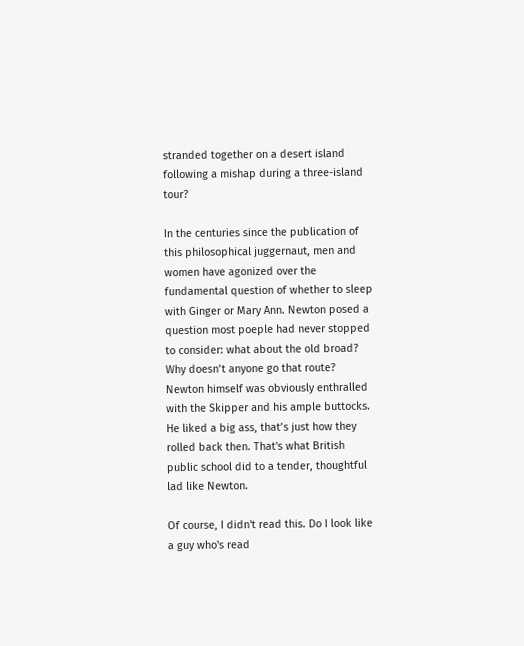stranded together on a desert island following a mishap during a three-island tour?

In the centuries since the publication of this philosophical juggernaut, men and women have agonized over the fundamental question of whether to sleep with Ginger or Mary Ann. Newton posed a question most poeple had never stopped to consider: what about the old broad? Why doesn’t anyone go that route? Newton himself was obviously enthralled with the Skipper and his ample buttocks. He liked a big ass, that’s just how they rolled back then. That's what British public school did to a tender, thoughtful lad like Newton.

Of course, I didn't read this. Do I look like a guy who's read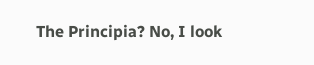The Principia? No, I look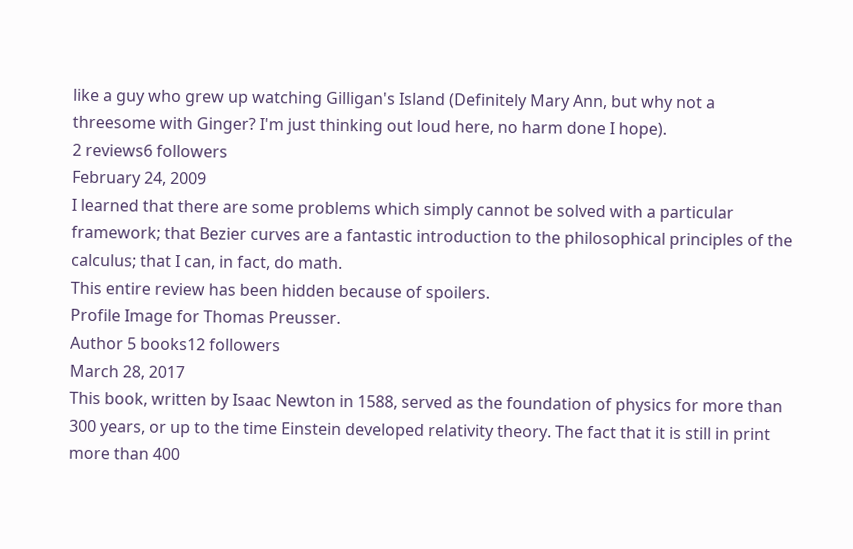like a guy who grew up watching Gilligan's Island (Definitely Mary Ann, but why not a threesome with Ginger? I'm just thinking out loud here, no harm done I hope).
2 reviews6 followers
February 24, 2009
I learned that there are some problems which simply cannot be solved with a particular framework; that Bezier curves are a fantastic introduction to the philosophical principles of the calculus; that I can, in fact, do math.
This entire review has been hidden because of spoilers.
Profile Image for Thomas Preusser.
Author 5 books12 followers
March 28, 2017
This book, written by Isaac Newton in 1588, served as the foundation of physics for more than 300 years, or up to the time Einstein developed relativity theory. The fact that it is still in print more than 400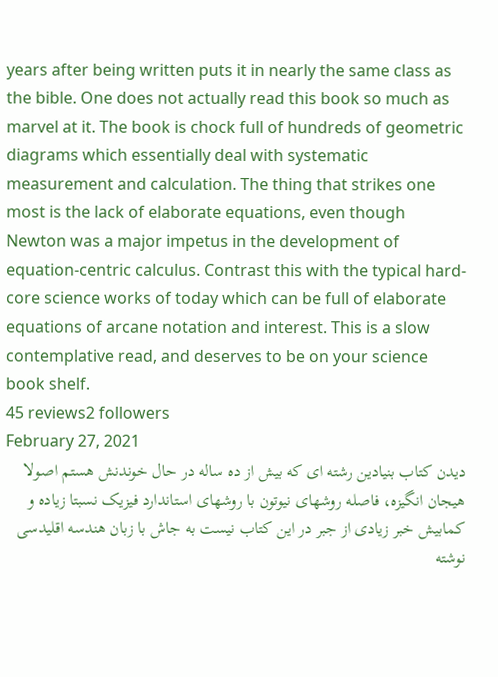years after being written puts it in nearly the same class as the bible. One does not actually read this book so much as marvel at it. The book is chock full of hundreds of geometric diagrams which essentially deal with systematic measurement and calculation. The thing that strikes one most is the lack of elaborate equations, even though Newton was a major impetus in the development of equation-centric calculus. Contrast this with the typical hard-core science works of today which can be full of elaborate equations of arcane notation and interest. This is a slow contemplative read, and deserves to be on your science book shelf.
45 reviews2 followers
February 27, 2021
دیدن کتاب بنیادین رشته ای که بیش از ده ساله در حال خوندنش هستم اصولا هیجان انگیزه، فاصله روشهای نیوتون با روشهای استاندارد فیزیک نسبتا زیاده و کمابیش خبر زیادی از جبر در این کتاب نیست به جاش با زبان هندسه اقلیدسی نوشته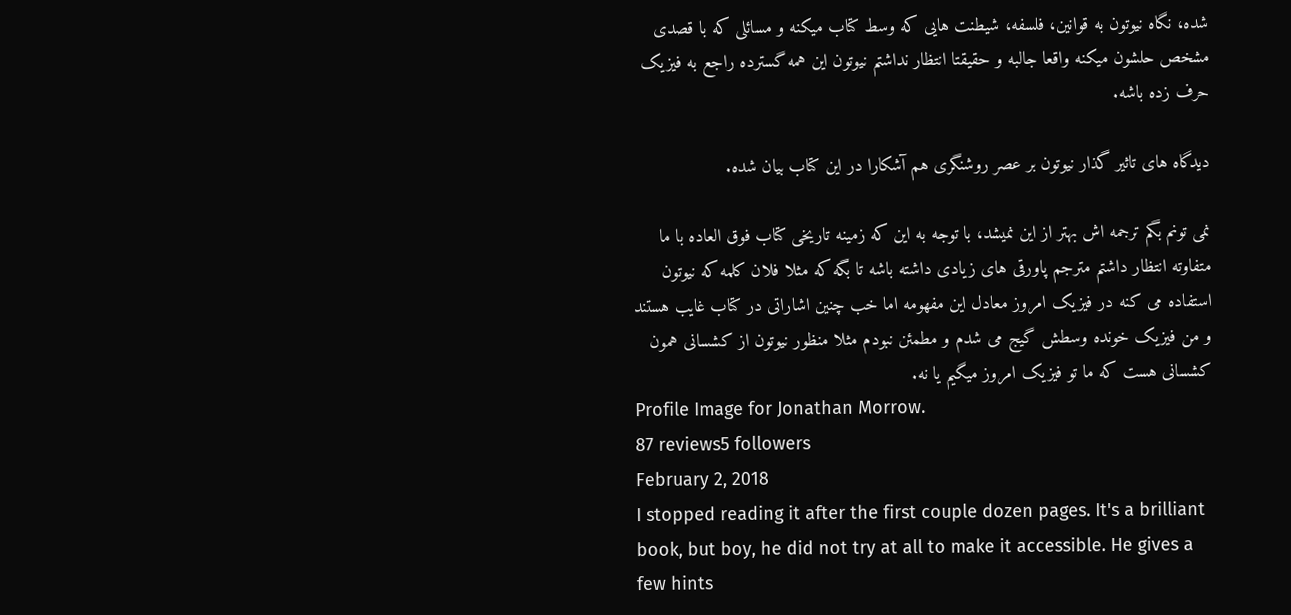شده، نگاه نیوتون به قوانین، فلسفه، شیطنت هایی که وسط کتاب میکنه و مسائلی که با قصدی مشخص حلشون میکنه واقعا جالبه و حقیقتا انتظار نداشتم نیوتون این همه گسترده راجع به فیزیک حرف زده باشه.

دیدگاه های تاثیر گذار نیوتون بر عصر روشنگری هم آشکارا در این کتاب بیان شده.

نمی تونم بگم ترجمه اش بهتر از این نمیشد، با توجه به این که زمینه تاریخی کتاب فوق العاده با ما متفاوته انتظار داشتم مترجم پاورقی های زیادی داشته باشه تا بگه که مثلا فلان کلمه که نیوتون استفاده می کنه در فیزیک امروز معادل این مفهومه اما خب چنین اشاراتی در کتاب غایب هستند و من فیزیک خونده وسطش گیج می شدم و مطمئن نبودم مثلا منظور نیوتون از کشسانی همون کشسانی هست که ما تو فیزیک امروز میگیم یا نه.
Profile Image for Jonathan Morrow.
87 reviews5 followers
February 2, 2018
I stopped reading it after the first couple dozen pages. It's a brilliant book, but boy, he did not try at all to make it accessible. He gives a few hints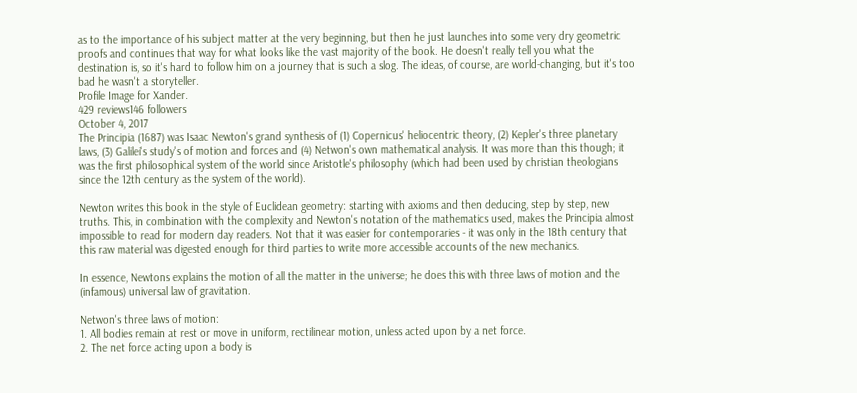as to the importance of his subject matter at the very beginning, but then he just launches into some very dry geometric proofs and continues that way for what looks like the vast majority of the book. He doesn't really tell you what the destination is, so it's hard to follow him on a journey that is such a slog. The ideas, of course, are world-changing, but it's too bad he wasn't a storyteller.
Profile Image for Xander.
429 reviews146 followers
October 4, 2017
The Principia (1687) was Isaac Newton's grand synthesis of (1) Copernicus' heliocentric theory, (2) Kepler's three planetary laws, (3) Galilei's study's of motion and forces and (4) Netwon's own mathematical analysis. It was more than this though; it was the first philosophical system of the world since Aristotle's philosophy (which had been used by christian theologians since the 12th century as the system of the world).

Newton writes this book in the style of Euclidean geometry: starting with axioms and then deducing, step by step, new truths. This, in combination with the complexity and Newton's notation of the mathematics used, makes the Principia almost impossible to read for modern day readers. Not that it was easier for contemporaries - it was only in the 18th century that this raw material was digested enough for third parties to write more accessible accounts of the new mechanics.

In essence, Newtons explains the motion of all the matter in the universe; he does this with three laws of motion and the (infamous) universal law of gravitation.

Netwon's three laws of motion:
1. All bodies remain at rest or move in uniform, rectilinear motion, unless acted upon by a net force.
2. The net force acting upon a body is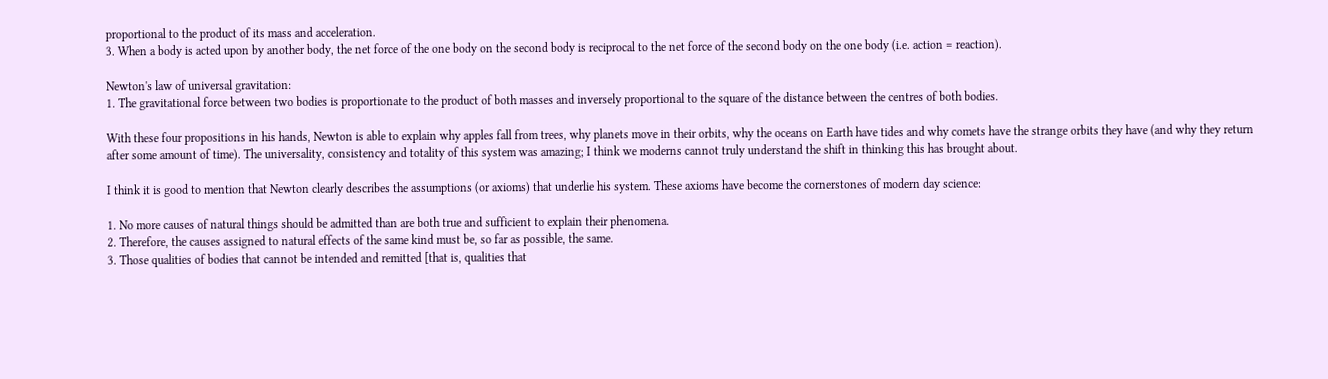proportional to the product of its mass and acceleration.
3. When a body is acted upon by another body, the net force of the one body on the second body is reciprocal to the net force of the second body on the one body (i.e. action = reaction).

Newton's law of universal gravitation:
1. The gravitational force between two bodies is proportionate to the product of both masses and inversely proportional to the square of the distance between the centres of both bodies.

With these four propositions in his hands, Newton is able to explain why apples fall from trees, why planets move in their orbits, why the oceans on Earth have tides and why comets have the strange orbits they have (and why they return after some amount of time). The universality, consistency and totality of this system was amazing; I think we moderns cannot truly understand the shift in thinking this has brought about.

I think it is good to mention that Newton clearly describes the assumptions (or axioms) that underlie his system. These axioms have become the cornerstones of modern day science:

1. No more causes of natural things should be admitted than are both true and sufficient to explain their phenomena.
2. Therefore, the causes assigned to natural effects of the same kind must be, so far as possible, the same.
3. Those qualities of bodies that cannot be intended and remitted [that is, qualities that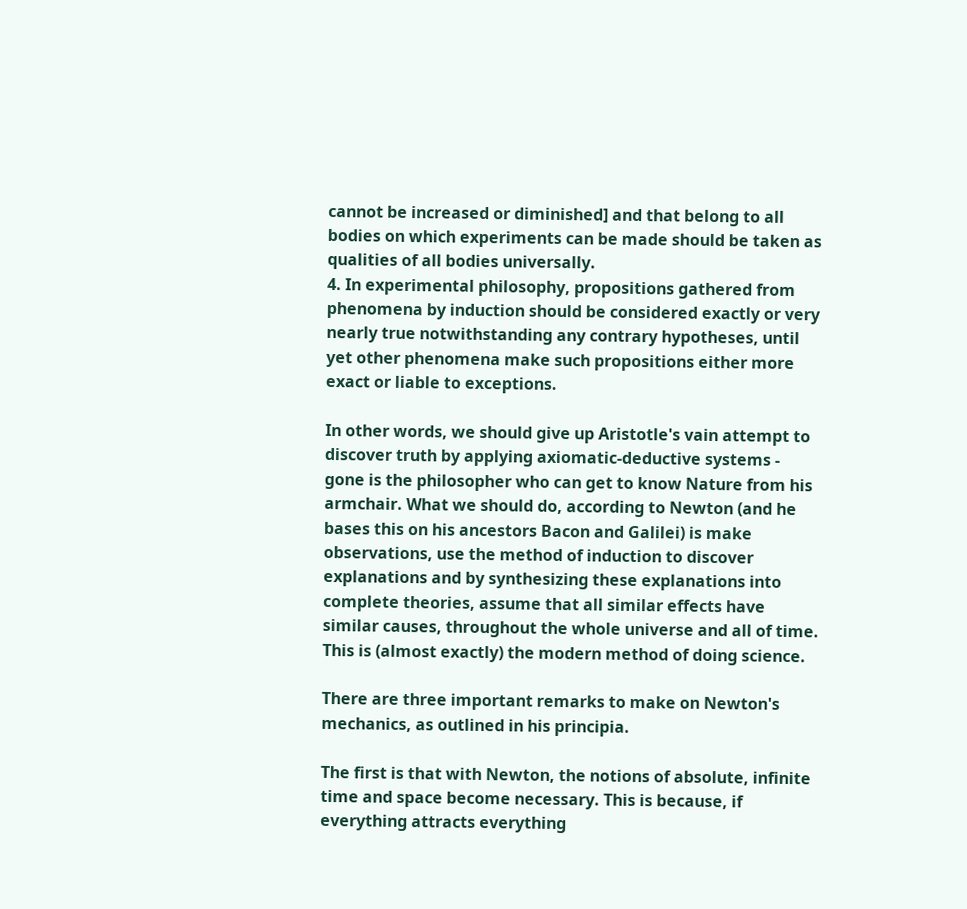cannot be increased or diminished] and that belong to all bodies on which experiments can be made should be taken as qualities of all bodies universally.
4. In experimental philosophy, propositions gathered from phenomena by induction should be considered exactly or very nearly true notwithstanding any contrary hypotheses, until yet other phenomena make such propositions either more exact or liable to exceptions.

In other words, we should give up Aristotle's vain attempt to discover truth by applying axiomatic-deductive systems - gone is the philosopher who can get to know Nature from his armchair. What we should do, according to Newton (and he bases this on his ancestors Bacon and Galilei) is make observations, use the method of induction to discover explanations and by synthesizing these explanations into complete theories, assume that all similar effects have similar causes, throughout the whole universe and all of time. This is (almost exactly) the modern method of doing science.

There are three important remarks to make on Newton's mechanics, as outlined in his principia.

The first is that with Newton, the notions of absolute, infinite time and space become necessary. This is because, if everything attracts everything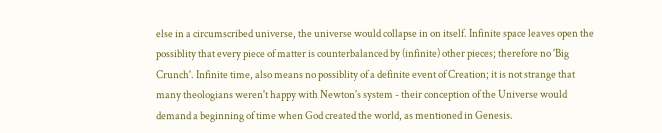else in a circumscribed universe, the universe would collapse in on itself. Infinite space leaves open the possiblity that every piece of matter is counterbalanced by (infinite) other pieces; therefore no 'Big Crunch'. Infinite time, also means no possiblity of a definite event of Creation; it is not strange that many theologians weren't happy with Newton's system - their conception of the Universe would demand a beginning of time when God created the world, as mentioned in Genesis.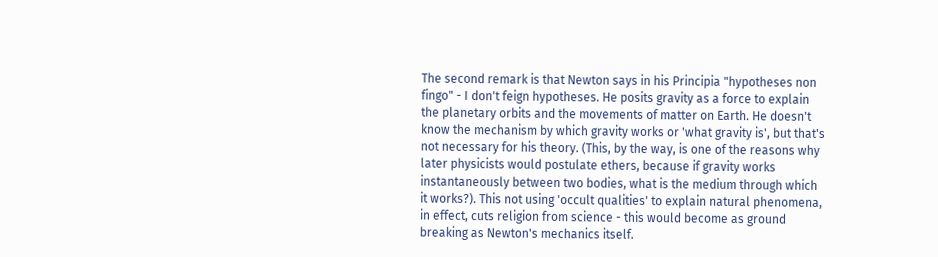The second remark is that Newton says in his Principia "hypotheses non fingo" - I don't feign hypotheses. He posits gravity as a force to explain the planetary orbits and the movements of matter on Earth. He doesn't know the mechanism by which gravity works or 'what gravity is', but that's not necessary for his theory. (This, by the way, is one of the reasons why later physicists would postulate ethers, because if gravity works instantaneously between two bodies, what is the medium through which it works?). This not using 'occult qualities' to explain natural phenomena, in effect, cuts religion from science - this would become as ground breaking as Newton's mechanics itself.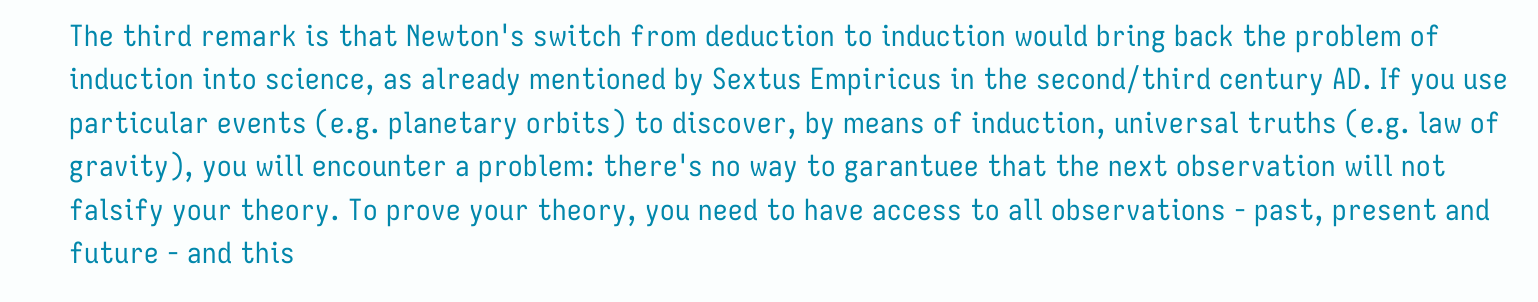The third remark is that Newton's switch from deduction to induction would bring back the problem of induction into science, as already mentioned by Sextus Empiricus in the second/third century AD. If you use particular events (e.g. planetary orbits) to discover, by means of induction, universal truths (e.g. law of gravity), you will encounter a problem: there's no way to garantuee that the next observation will not falsify your theory. To prove your theory, you need to have access to all observations - past, present and future - and this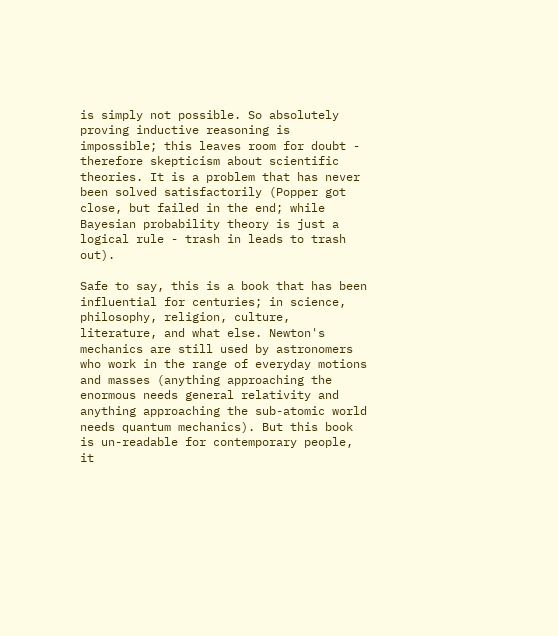is simply not possible. So absolutely proving inductive reasoning is impossible; this leaves room for doubt - therefore skepticism about scientific theories. It is a problem that has never been solved satisfactorily (Popper got close, but failed in the end; while Bayesian probability theory is just a logical rule - trash in leads to trash out).

Safe to say, this is a book that has been influential for centuries; in science, philosophy, religion, culture, literature, and what else. Newton's mechanics are still used by astronomers who work in the range of everyday motions and masses (anything approaching the enormous needs general relativity and anything approaching the sub-atomic world needs quantum mechanics). But this book is un-readable for contemporary people, it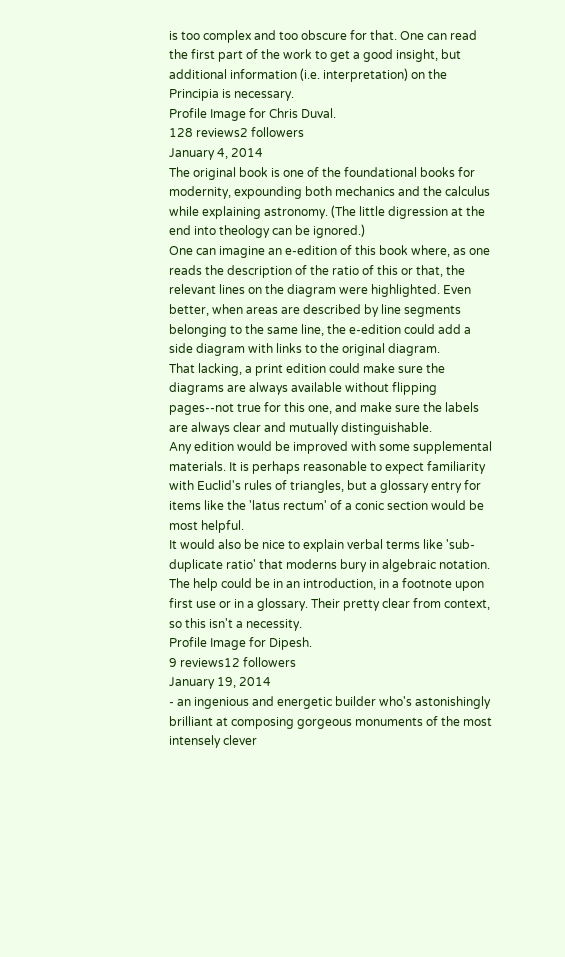is too complex and too obscure for that. One can read the first part of the work to get a good insight, but additional information (i.e. interpretation) on the Principia is necessary.
Profile Image for Chris Duval.
128 reviews2 followers
January 4, 2014
The original book is one of the foundational books for modernity, expounding both mechanics and the calculus while explaining astronomy. (The little digression at the end into theology can be ignored.)
One can imagine an e-edition of this book where, as one reads the description of the ratio of this or that, the relevant lines on the diagram were highlighted. Even better, when areas are described by line segments belonging to the same line, the e-edition could add a side diagram with links to the original diagram.
That lacking, a print edition could make sure the diagrams are always available without flipping pages--not true for this one, and make sure the labels are always clear and mutually distinguishable.
Any edition would be improved with some supplemental materials. It is perhaps reasonable to expect familiarity with Euclid's rules of triangles, but a glossary entry for items like the 'latus rectum' of a conic section would be most helpful.
It would also be nice to explain verbal terms like 'sub-duplicate ratio' that moderns bury in algebraic notation. The help could be in an introduction, in a footnote upon first use or in a glossary. Their pretty clear from context, so this isn't a necessity.
Profile Image for Dipesh.
9 reviews12 followers
January 19, 2014
- an ingenious and energetic builder who's astonishingly brilliant at composing gorgeous monuments of the most intensely clever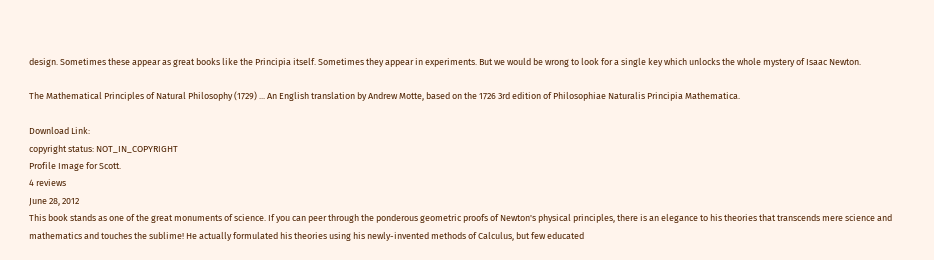design. Sometimes these appear as great books like the Principia itself. Sometimes they appear in experiments. But we would be wrong to look for a single key which unlocks the whole mystery of Isaac Newton.

The Mathematical Principles of Natural Philosophy (1729) ... An English translation by Andrew Motte, based on the 1726 3rd edition of Philosophiae Naturalis Principia Mathematica.

Download Link:
copyright status: NOT_IN_COPYRIGHT
Profile Image for Scott.
4 reviews
June 28, 2012
This book stands as one of the great monuments of science. If you can peer through the ponderous geometric proofs of Newton's physical principles, there is an elegance to his theories that transcends mere science and mathematics and touches the sublime! He actually formulated his theories using his newly-invented methods of Calculus, but few educated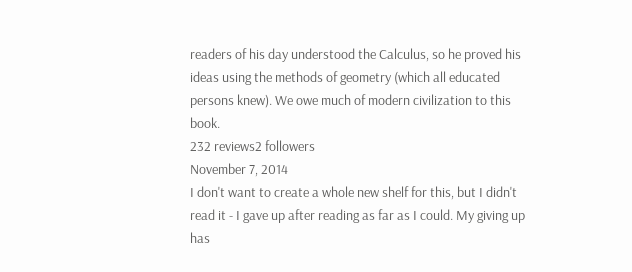readers of his day understood the Calculus, so he proved his ideas using the methods of geometry (which all educated persons knew). We owe much of modern civilization to this book.
232 reviews2 followers
November 7, 2014
I don't want to create a whole new shelf for this, but I didn't read it - I gave up after reading as far as I could. My giving up has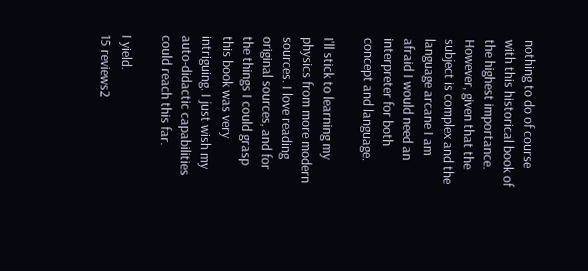nothing to do of course with this historical book of the highest importance. However, given that the subject is complex and the language arcane I am afraid I would need an interpreter for both concept and language.

I'll stick to learning my physics from more modern sources. I love reading original sources, and for the things I could grasp this book was very intriguing. I just wish my auto-didactic capabilities could reach this far.

I yield.
15 reviews2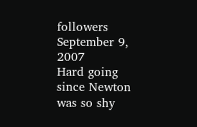followers
September 9, 2007
Hard going since Newton was so shy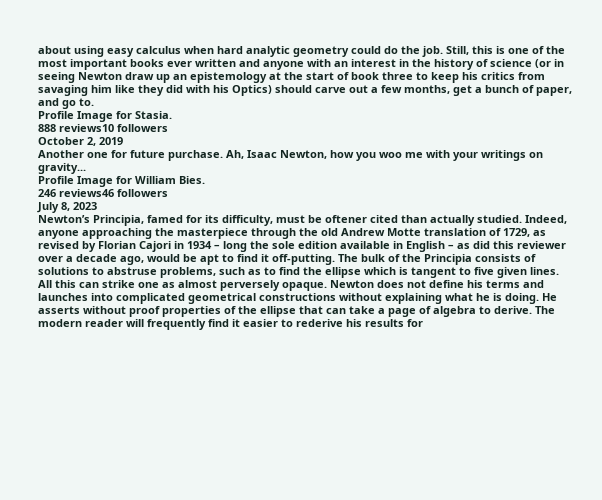about using easy calculus when hard analytic geometry could do the job. Still, this is one of the most important books ever written and anyone with an interest in the history of science (or in seeing Newton draw up an epistemology at the start of book three to keep his critics from savaging him like they did with his Optics) should carve out a few months, get a bunch of paper, and go to.
Profile Image for Stasia.
888 reviews10 followers
October 2, 2019
Another one for future purchase. Ah, Isaac Newton, how you woo me with your writings on gravity...
Profile Image for William Bies.
246 reviews46 followers
July 8, 2023
Newton’s Principia, famed for its difficulty, must be oftener cited than actually studied. Indeed, anyone approaching the masterpiece through the old Andrew Motte translation of 1729, as revised by Florian Cajori in 1934 – long the sole edition available in English – as did this reviewer over a decade ago, would be apt to find it off-putting. The bulk of the Principia consists of solutions to abstruse problems, such as to find the ellipse which is tangent to five given lines. All this can strike one as almost perversely opaque. Newton does not define his terms and launches into complicated geometrical constructions without explaining what he is doing. He asserts without proof properties of the ellipse that can take a page of algebra to derive. The modern reader will frequently find it easier to rederive his results for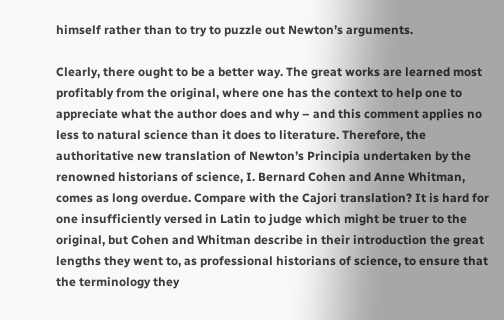himself rather than to try to puzzle out Newton’s arguments.

Clearly, there ought to be a better way. The great works are learned most profitably from the original, where one has the context to help one to appreciate what the author does and why – and this comment applies no less to natural science than it does to literature. Therefore, the authoritative new translation of Newton’s Principia undertaken by the renowned historians of science, I. Bernard Cohen and Anne Whitman, comes as long overdue. Compare with the Cajori translation? It is hard for one insufficiently versed in Latin to judge which might be truer to the original, but Cohen and Whitman describe in their introduction the great lengths they went to, as professional historians of science, to ensure that the terminology they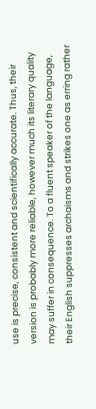use is precise, consistent and scientifically accurate. Thus, their version is probably more reliable, however much its literary quality may suffer in consequence. To a fluent speaker of the language, their English suppresses archaisms and strikes one as erring rather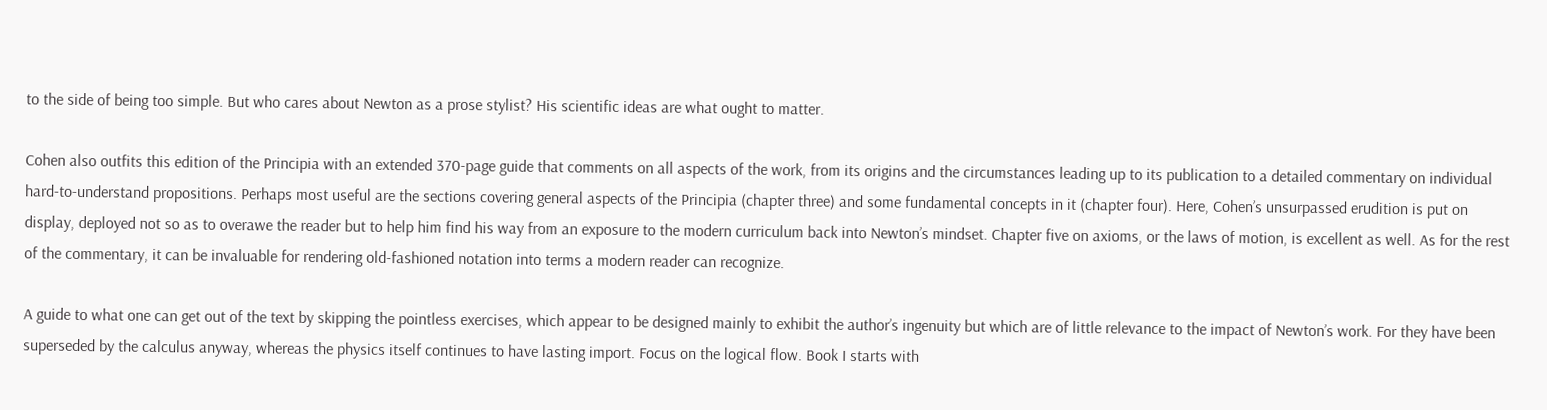to the side of being too simple. But who cares about Newton as a prose stylist? His scientific ideas are what ought to matter.

Cohen also outfits this edition of the Principia with an extended 370-page guide that comments on all aspects of the work, from its origins and the circumstances leading up to its publication to a detailed commentary on individual hard-to-understand propositions. Perhaps most useful are the sections covering general aspects of the Principia (chapter three) and some fundamental concepts in it (chapter four). Here, Cohen’s unsurpassed erudition is put on display, deployed not so as to overawe the reader but to help him find his way from an exposure to the modern curriculum back into Newton’s mindset. Chapter five on axioms, or the laws of motion, is excellent as well. As for the rest of the commentary, it can be invaluable for rendering old-fashioned notation into terms a modern reader can recognize.

A guide to what one can get out of the text by skipping the pointless exercises, which appear to be designed mainly to exhibit the author’s ingenuity but which are of little relevance to the impact of Newton’s work. For they have been superseded by the calculus anyway, whereas the physics itself continues to have lasting import. Focus on the logical flow. Book I starts with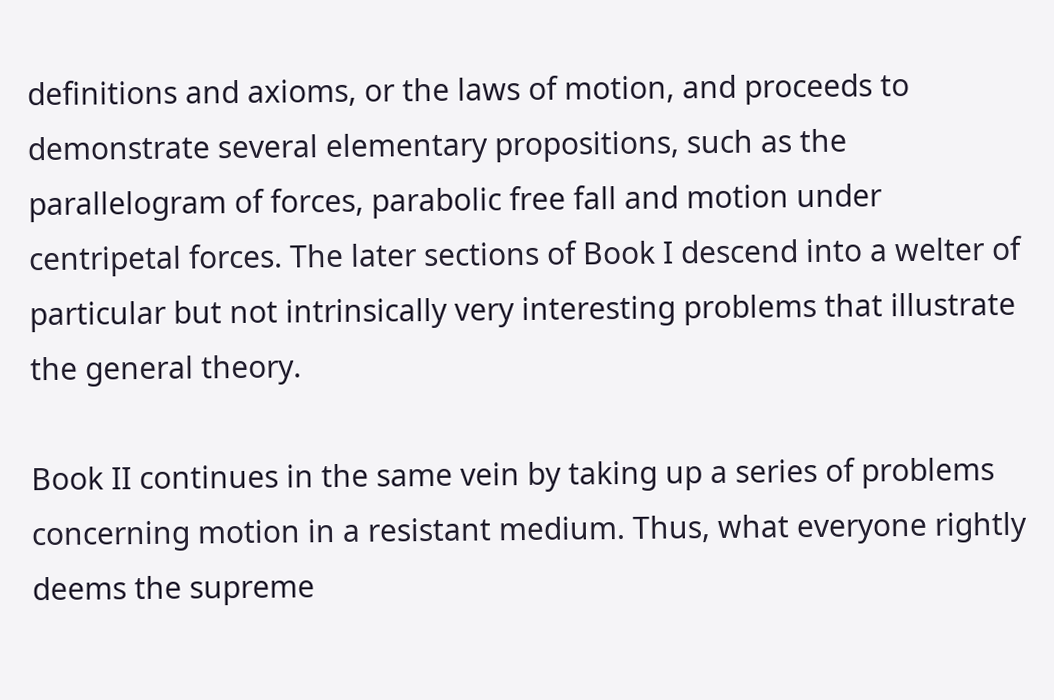definitions and axioms, or the laws of motion, and proceeds to demonstrate several elementary propositions, such as the parallelogram of forces, parabolic free fall and motion under centripetal forces. The later sections of Book I descend into a welter of particular but not intrinsically very interesting problems that illustrate the general theory.

Book II continues in the same vein by taking up a series of problems concerning motion in a resistant medium. Thus, what everyone rightly deems the supreme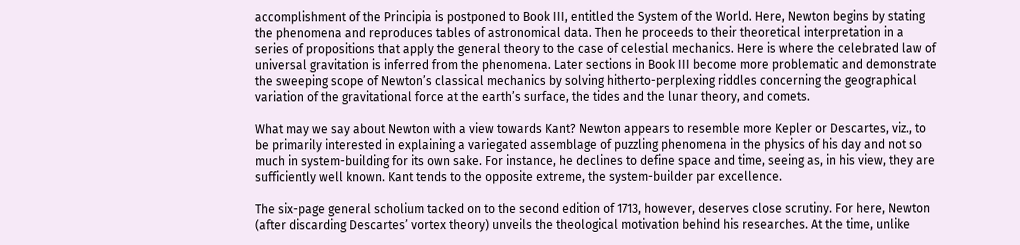accomplishment of the Principia is postponed to Book III, entitled the System of the World. Here, Newton begins by stating the phenomena and reproduces tables of astronomical data. Then he proceeds to their theoretical interpretation in a series of propositions that apply the general theory to the case of celestial mechanics. Here is where the celebrated law of universal gravitation is inferred from the phenomena. Later sections in Book III become more problematic and demonstrate the sweeping scope of Newton’s classical mechanics by solving hitherto-perplexing riddles concerning the geographical variation of the gravitational force at the earth’s surface, the tides and the lunar theory, and comets.

What may we say about Newton with a view towards Kant? Newton appears to resemble more Kepler or Descartes, viz., to be primarily interested in explaining a variegated assemblage of puzzling phenomena in the physics of his day and not so much in system-building for its own sake. For instance, he declines to define space and time, seeing as, in his view, they are sufficiently well known. Kant tends to the opposite extreme, the system-builder par excellence.

The six-page general scholium tacked on to the second edition of 1713, however, deserves close scrutiny. For here, Newton (after discarding Descartes’ vortex theory) unveils the theological motivation behind his researches. At the time, unlike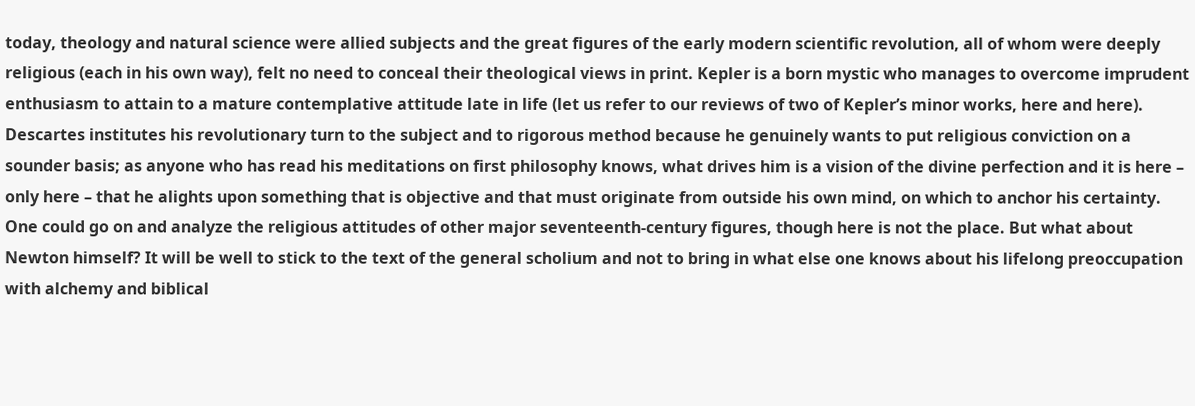today, theology and natural science were allied subjects and the great figures of the early modern scientific revolution, all of whom were deeply religious (each in his own way), felt no need to conceal their theological views in print. Kepler is a born mystic who manages to overcome imprudent enthusiasm to attain to a mature contemplative attitude late in life (let us refer to our reviews of two of Kepler’s minor works, here and here). Descartes institutes his revolutionary turn to the subject and to rigorous method because he genuinely wants to put religious conviction on a sounder basis; as anyone who has read his meditations on first philosophy knows, what drives him is a vision of the divine perfection and it is here – only here – that he alights upon something that is objective and that must originate from outside his own mind, on which to anchor his certainty. One could go on and analyze the religious attitudes of other major seventeenth-century figures, though here is not the place. But what about Newton himself? It will be well to stick to the text of the general scholium and not to bring in what else one knows about his lifelong preoccupation with alchemy and biblical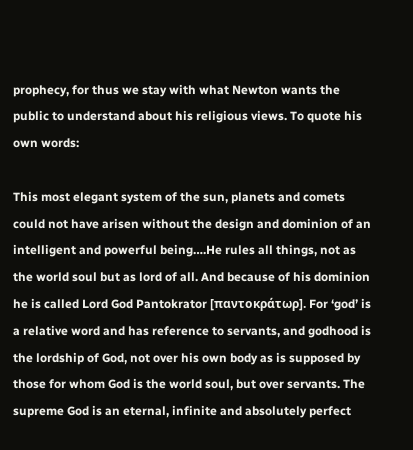prophecy, for thus we stay with what Newton wants the public to understand about his religious views. To quote his own words:

This most elegant system of the sun, planets and comets could not have arisen without the design and dominion of an intelligent and powerful being….He rules all things, not as the world soul but as lord of all. And because of his dominion he is called Lord God Pantokrator [παντοκράτωρ]. For ‘god’ is a relative word and has reference to servants, and godhood is the lordship of God, not over his own body as is supposed by those for whom God is the world soul, but over servants. The supreme God is an eternal, infinite and absolutely perfect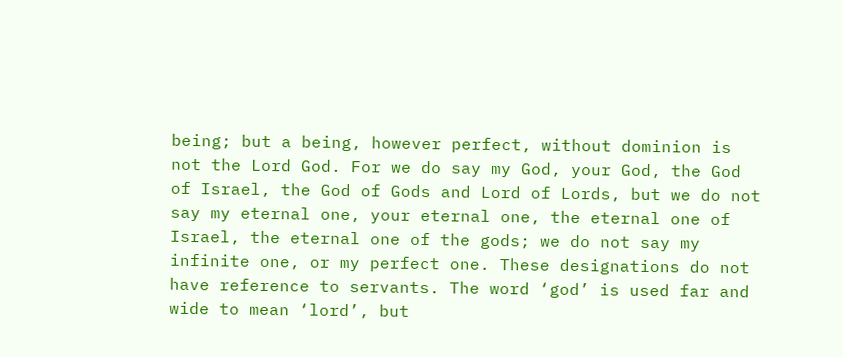being; but a being, however perfect, without dominion is not the Lord God. For we do say my God, your God, the God of Israel, the God of Gods and Lord of Lords, but we do not say my eternal one, your eternal one, the eternal one of Israel, the eternal one of the gods; we do not say my infinite one, or my perfect one. These designations do not have reference to servants. The word ‘god’ is used far and wide to mean ‘lord’, but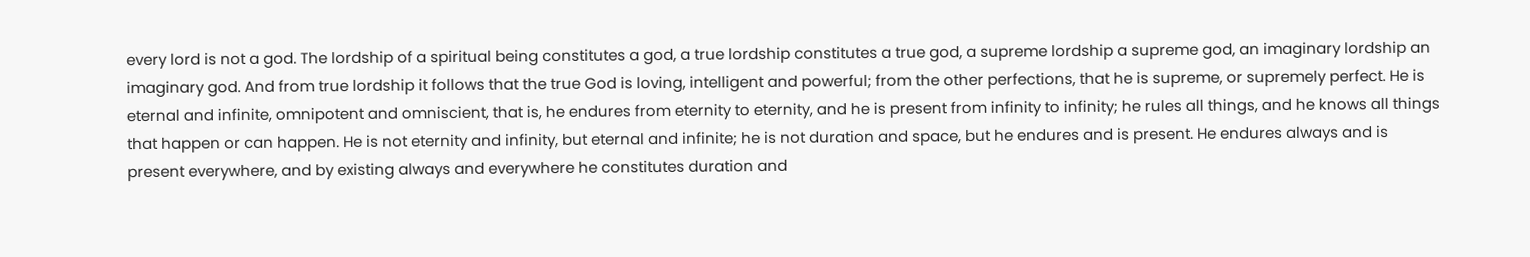every lord is not a god. The lordship of a spiritual being constitutes a god, a true lordship constitutes a true god, a supreme lordship a supreme god, an imaginary lordship an imaginary god. And from true lordship it follows that the true God is loving, intelligent and powerful; from the other perfections, that he is supreme, or supremely perfect. He is eternal and infinite, omnipotent and omniscient, that is, he endures from eternity to eternity, and he is present from infinity to infinity; he rules all things, and he knows all things that happen or can happen. He is not eternity and infinity, but eternal and infinite; he is not duration and space, but he endures and is present. He endures always and is present everywhere, and by existing always and everywhere he constitutes duration and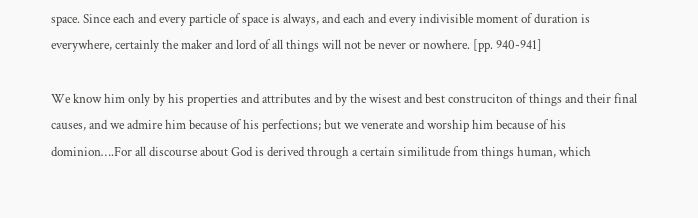space. Since each and every particle of space is always, and each and every indivisible moment of duration is everywhere, certainly the maker and lord of all things will not be never or nowhere. [pp. 940-941]

We know him only by his properties and attributes and by the wisest and best construciton of things and their final causes, and we admire him because of his perfections; but we venerate and worship him because of his dominion….For all discourse about God is derived through a certain similitude from things human, which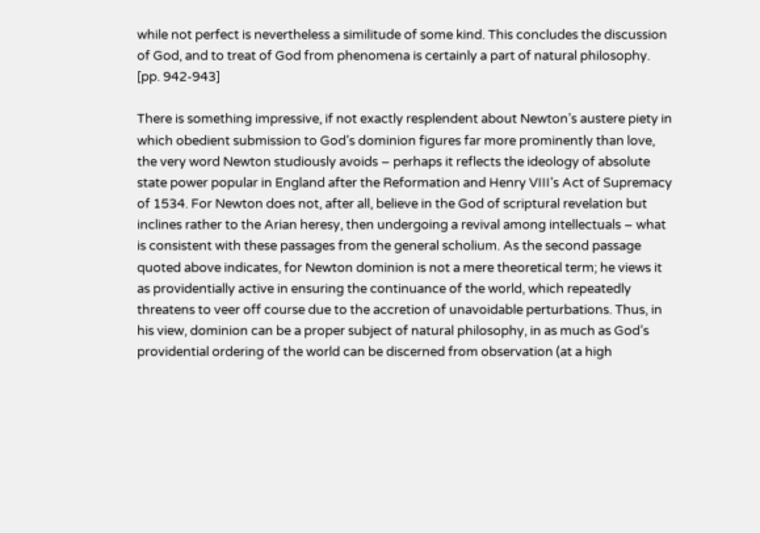while not perfect is nevertheless a similitude of some kind. This concludes the discussion of God, and to treat of God from phenomena is certainly a part of natural philosophy. [pp. 942-943]

There is something impressive, if not exactly resplendent about Newton’s austere piety in which obedient submission to God’s dominion figures far more prominently than love, the very word Newton studiously avoids – perhaps it reflects the ideology of absolute state power popular in England after the Reformation and Henry VIII’s Act of Supremacy of 1534. For Newton does not, after all, believe in the God of scriptural revelation but inclines rather to the Arian heresy, then undergoing a revival among intellectuals – what is consistent with these passages from the general scholium. As the second passage quoted above indicates, for Newton dominion is not a mere theoretical term; he views it as providentially active in ensuring the continuance of the world, which repeatedly threatens to veer off course due to the accretion of unavoidable perturbations. Thus, in his view, dominion can be a proper subject of natural philosophy, in as much as God’s providential ordering of the world can be discerned from observation (at a high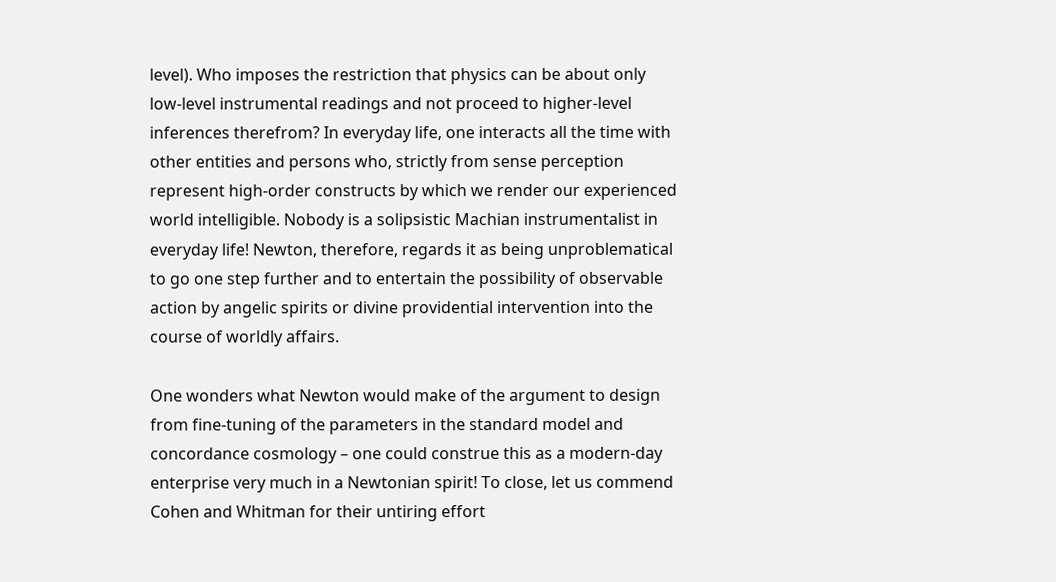level). Who imposes the restriction that physics can be about only low-level instrumental readings and not proceed to higher-level inferences therefrom? In everyday life, one interacts all the time with other entities and persons who, strictly from sense perception represent high-order constructs by which we render our experienced world intelligible. Nobody is a solipsistic Machian instrumentalist in everyday life! Newton, therefore, regards it as being unproblematical to go one step further and to entertain the possibility of observable action by angelic spirits or divine providential intervention into the course of worldly affairs.

One wonders what Newton would make of the argument to design from fine-tuning of the parameters in the standard model and concordance cosmology – one could construe this as a modern-day enterprise very much in a Newtonian spirit! To close, let us commend Cohen and Whitman for their untiring effort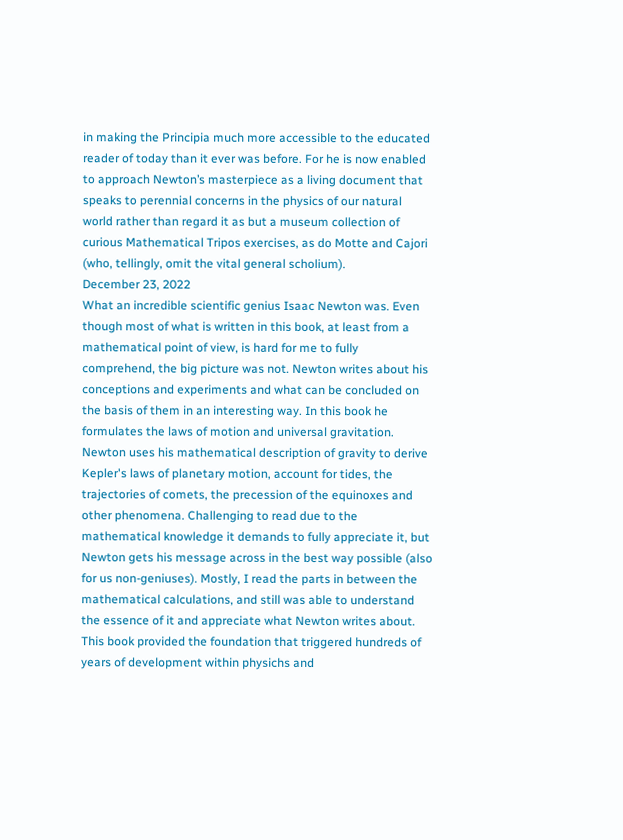in making the Principia much more accessible to the educated reader of today than it ever was before. For he is now enabled to approach Newton’s masterpiece as a living document that speaks to perennial concerns in the physics of our natural world rather than regard it as but a museum collection of curious Mathematical Tripos exercises, as do Motte and Cajori (who, tellingly, omit the vital general scholium).
December 23, 2022
What an incredible scientific genius Isaac Newton was. Even though most of what is written in this book, at least from a mathematical point of view, is hard for me to fully comprehend, the big picture was not. Newton writes about his conceptions and experiments and what can be concluded on the basis of them in an interesting way. In this book he formulates the laws of motion and universal gravitation. Newton uses his mathematical description of gravity to derive Kepler's laws of planetary motion, account for tides, the trajectories of comets, the precession of the equinoxes and other phenomena. Challenging to read due to the mathematical knowledge it demands to fully appreciate it, but Newton gets his message across in the best way possible (also for us non-geniuses). Mostly, I read the parts in between the mathematical calculations, and still was able to understand the essence of it and appreciate what Newton writes about. This book provided the foundation that triggered hundreds of years of development within physichs and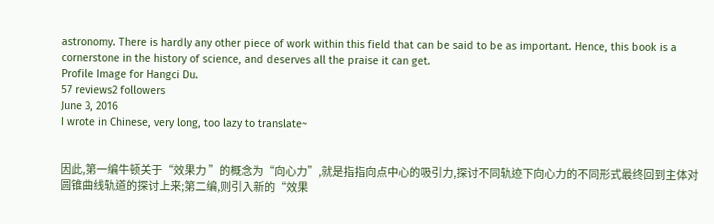astronomy. There is hardly any other piece of work within this field that can be said to be as important. Hence, this book is a cornerstone in the history of science, and deserves all the praise it can get.
Profile Image for Hangci Du.
57 reviews2 followers
June 3, 2016
I wrote in Chinese, very long, too lazy to translate~


因此,第一编牛顿关于“效果力 ”的概念为“向心力”,就是指指向点中心的吸引力,探讨不同轨迹下向心力的不同形式最终回到主体对圆锥曲线轨道的探讨上来;第二编,则引入新的“效果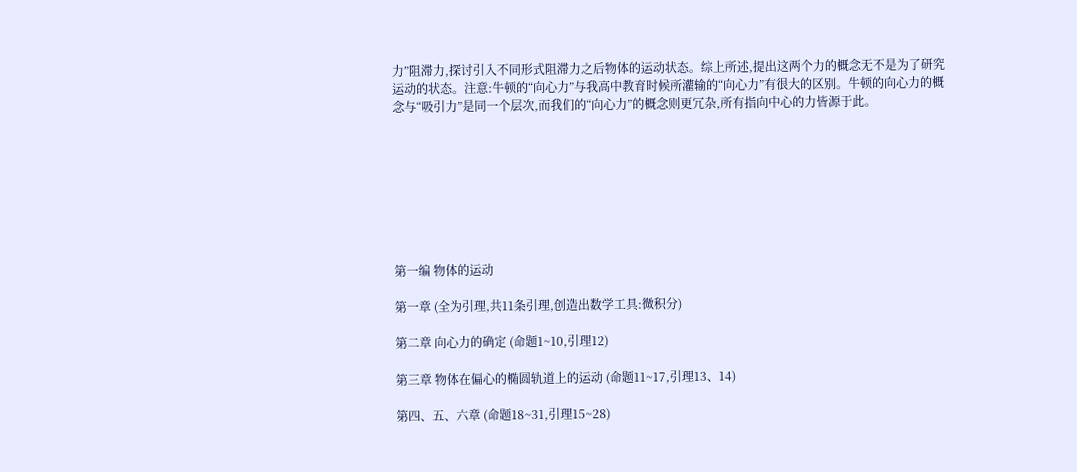力”阻滞力,探讨引入不同形式阻滞力之后物体的运动状态。综上所述,提出这两个力的概念无不是为了研究运动的状态。注意:牛顿的“向心力”与我高中教育时候所灌输的“向心力”有很大的区别。牛顿的向心力的概念与“吸引力”是同一个层次,而我们的“向心力”的概念则更冗杂,所有指向中心的力皆源于此。








第一编 物体的运动

第一章 (全为引理,共11条引理,创造出数学工具:微积分)

第二章 向心力的确定 (命题1~10,引理12)

第三章 物体在偏心的椭圆轨道上的运动 (命题11~17,引理13、14)

第四、五、六章 (命题18~31,引理15~28)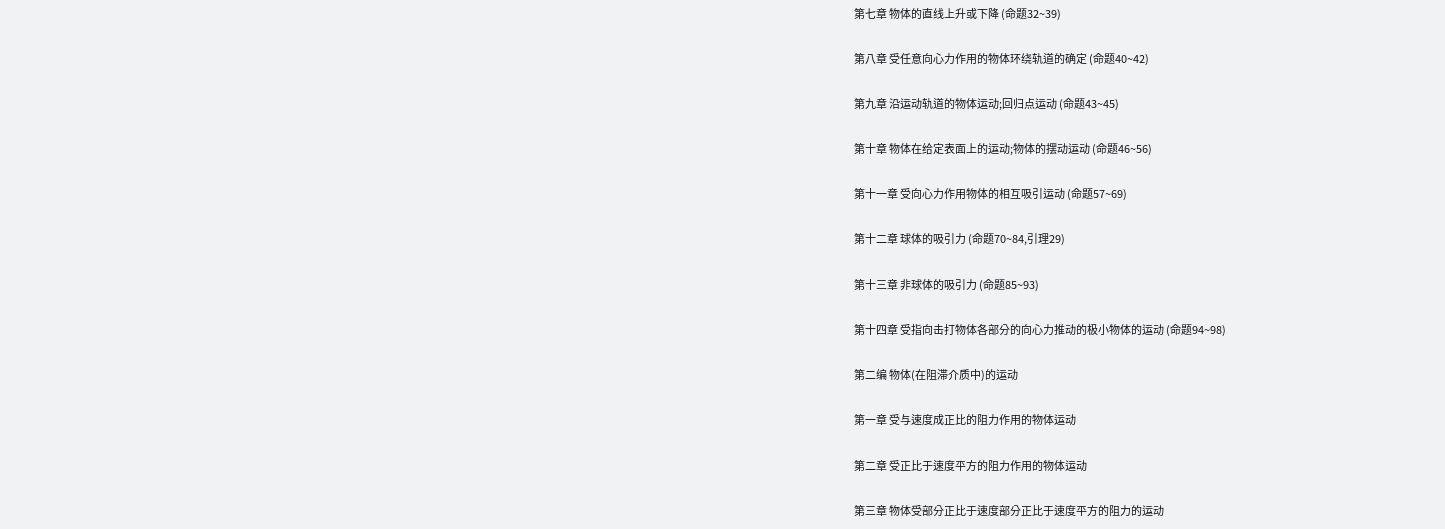第七章 物体的直线上升或下降 (命题32~39)

第八章 受任意向心力作用的物体环绕轨道的确定 (命题40~42)

第九章 沿运动轨道的物体运动;回归点运动 (命题43~45)

第十章 物体在给定表面上的运动;物体的摆动运动 (命题46~56)

第十一章 受向心力作用物体的相互吸引运动 (命题57~69)

第十二章 球体的吸引力 (命题70~84,引理29)

第十三章 非球体的吸引力 (命题85~93)

第十四章 受指向击打物体各部分的向心力推动的极小物体的运动 (命题94~98)

第二编 物体(在阻滞介质中)的运动

第一章 受与速度成正比的阻力作用的物体运动

第二章 受正比于速度平方的阻力作用的物体运动

第三章 物体受部分正比于速度部分正比于速度平方的阻力的运动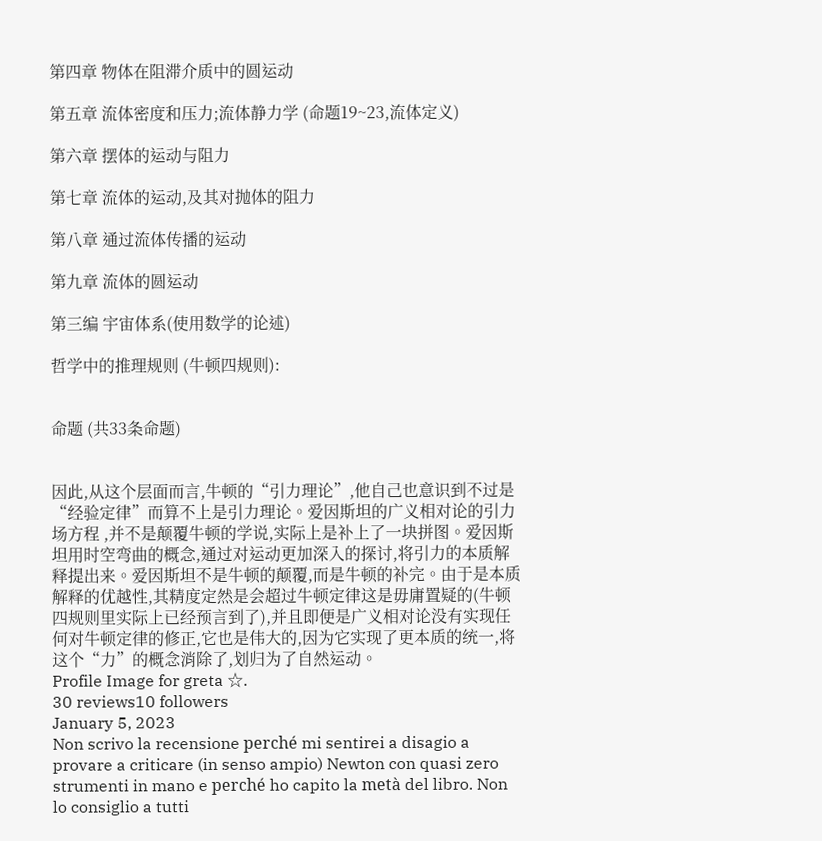第四章 物体在阻滞介质中的圆运动

第五章 流体密度和压力;流体静力学 (命题19~23,流体定义)

第六章 摆体的运动与阻力

第七章 流体的运动,及其对抛体的阻力

第八章 通过流体传播的运动

第九章 流体的圆运动

第三编 宇宙体系(使用数学的论述)

哲学中的推理规则 (牛顿四规则):


命题 (共33条命题)


因此,从这个层面而言,牛顿的“引力理论”,他自己也意识到不过是“经验定律”而算不上是引力理论。爱因斯坦的广义相对论的引力场方程 ,并不是颠覆牛顿的学说,实际上是补上了一块拼图。爱因斯坦用时空弯曲的概念,通过对运动更加深入的探讨,将引力的本质解释提出来。爱因斯坦不是牛顿的颠覆,而是牛顿的补完。由于是本质解释的优越性,其精度定然是会超过牛顿定律这是毋庸置疑的(牛顿四规则里实际上已经预言到了),并且即便是广义相对论没有实现任何对牛顿定律的修正,它也是伟大的,因为它实现了更本质的统一,将这个“力”的概念消除了,划归为了自然运动。
Profile Image for greta ☆.
30 reviews10 followers
January 5, 2023
Non scrivo la recensione perché mi sentirei a disagio a provare a criticare (in senso ampio) Newton con quasi zero strumenti in mano e perché ho capito la metà del libro. Non lo consiglio a tutti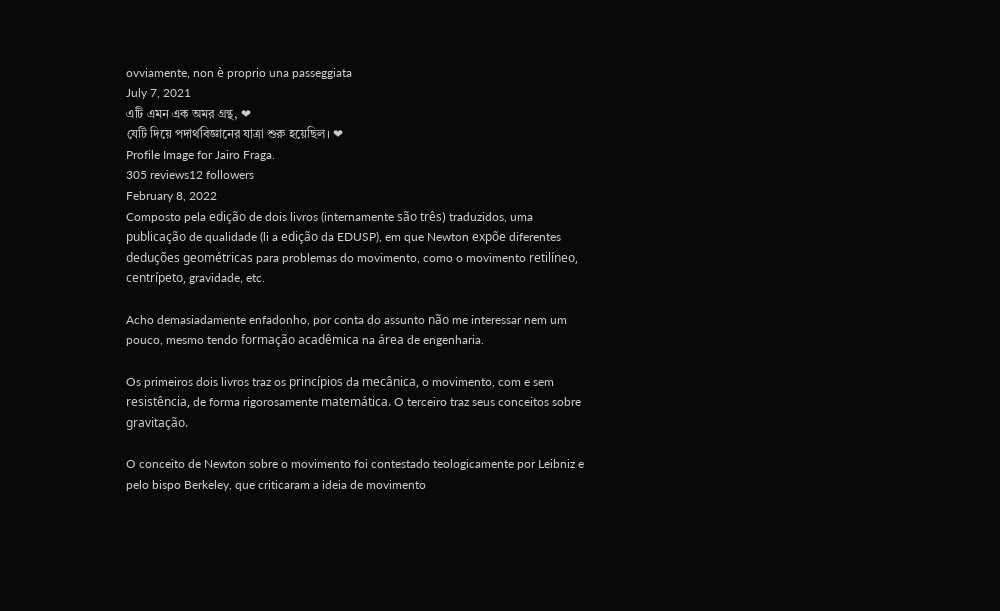ovviamente, non è proprio una passeggiata
July 7, 2021
এটি এমন এক অমর গ্রন্থ, ❤
যেটি দিয়ে পদার্থবিজ্ঞানের যাত্রা শুরু হয়েছিল। ❤
Profile Image for Jairo Fraga.
305 reviews12 followers
February 8, 2022
Composto pela edição de dois livros (internamente são três) traduzidos, uma publicação de qualidade (li a edição da EDUSP), em que Newton expõe diferentes deduções geométricas para problemas do movimento, como o movimento retilíneo, centrípeto, gravidade, etc.

Acho demasiadamente enfadonho, por conta do assunto não me interessar nem um pouco, mesmo tendo formação acadêmica na área de engenharia.

Os primeiros dois livros traz os princípios da mecânica, o movimento, com e sem resistência, de forma rigorosamente matemática. O terceiro traz seus conceitos sobre gravitação.

O conceito de Newton sobre o movimento foi contestado teologicamente por Leibniz e pelo bispo Berkeley, que criticaram a ideia de movimento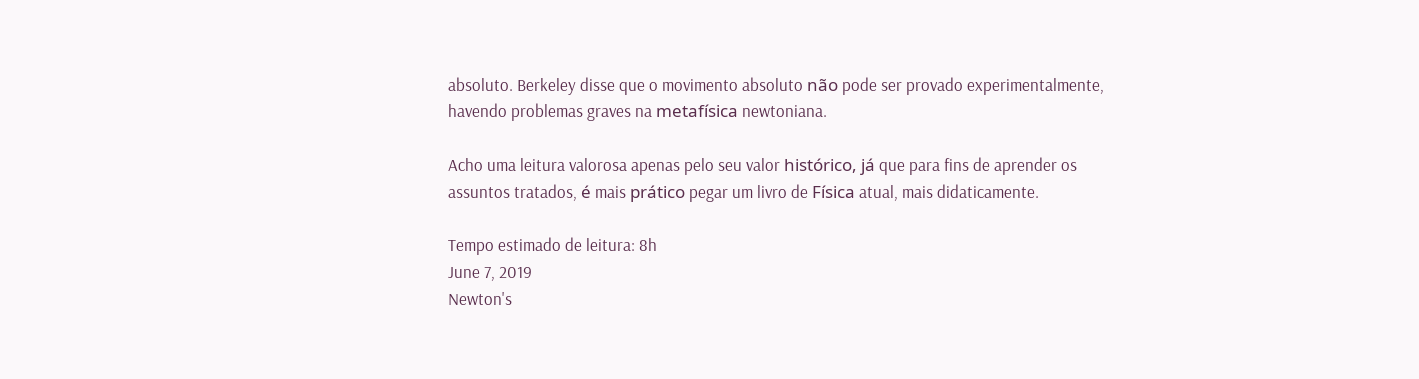absoluto. Berkeley disse que o movimento absoluto não pode ser provado experimentalmente, havendo problemas graves na metafísica newtoniana.

Acho uma leitura valorosa apenas pelo seu valor histórico, já que para fins de aprender os assuntos tratados, é mais prático pegar um livro de Física atual, mais didaticamente.

Tempo estimado de leitura: 8h
June 7, 2019
Newton's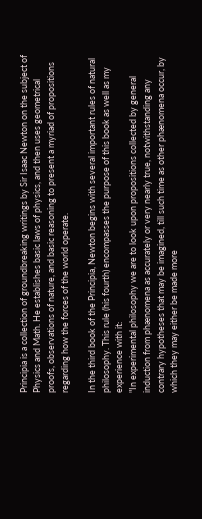Principia is a collection of groundbreaking writings by Sir Isaac Newton on the subject of Physics and Math. He establishes basic laws of physics, and then uses geometrical proofs, observations of nature, and basic reasoning to present a myriad of propositions regarding how the forces of the world operate.

In the third book of the Principia, Newton begins with several important rules of natural philosophy. This rule (his fourth) encompasses the purpose of this book as well as my experience with it:
"In experimental philosophy we are to look upon propositions collected by general induction from phænomena as accurately or very nearly true, notwithstanding any contrary hypotheses that may be imagined, till such time as other phænomena occur, by which they may either be made more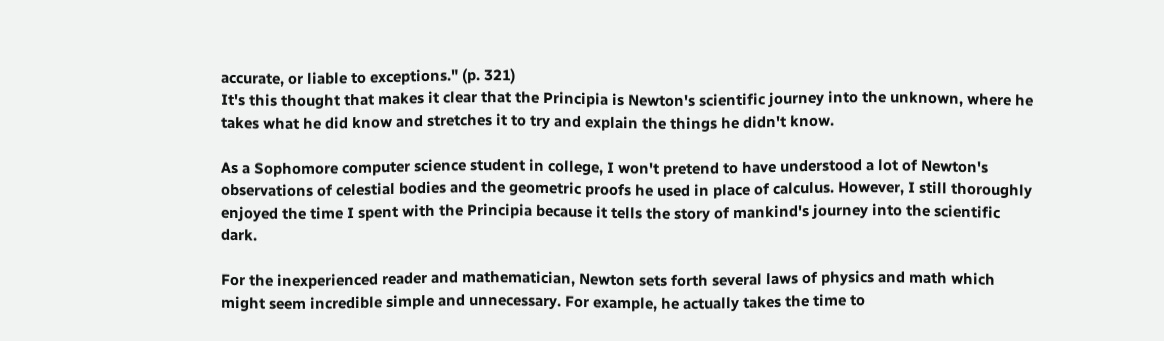accurate, or liable to exceptions." (p. 321)
It's this thought that makes it clear that the Principia is Newton's scientific journey into the unknown, where he takes what he did know and stretches it to try and explain the things he didn't know.

As a Sophomore computer science student in college, I won't pretend to have understood a lot of Newton's observations of celestial bodies and the geometric proofs he used in place of calculus. However, I still thoroughly enjoyed the time I spent with the Principia because it tells the story of mankind's journey into the scientific dark.

For the inexperienced reader and mathematician, Newton sets forth several laws of physics and math which might seem incredible simple and unnecessary. For example, he actually takes the time to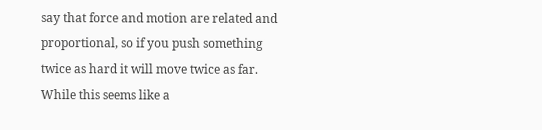say that force and motion are related and proportional, so if you push something twice as hard it will move twice as far. While this seems like a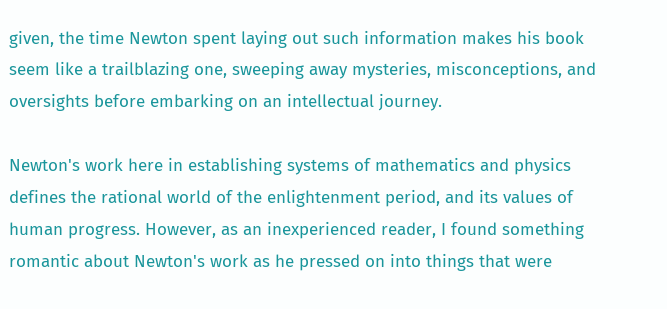given, the time Newton spent laying out such information makes his book seem like a trailblazing one, sweeping away mysteries, misconceptions, and oversights before embarking on an intellectual journey.

Newton's work here in establishing systems of mathematics and physics defines the rational world of the enlightenment period, and its values of human progress. However, as an inexperienced reader, I found something romantic about Newton's work as he pressed on into things that were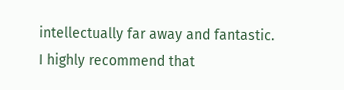intellectually far away and fantastic. I highly recommend that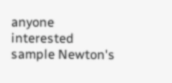anyone interested sample Newton's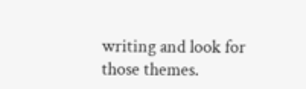writing and look for those themes.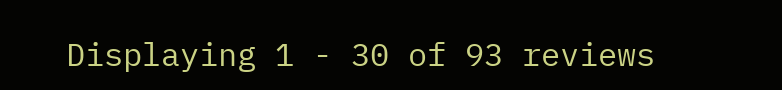Displaying 1 - 30 of 93 reviews